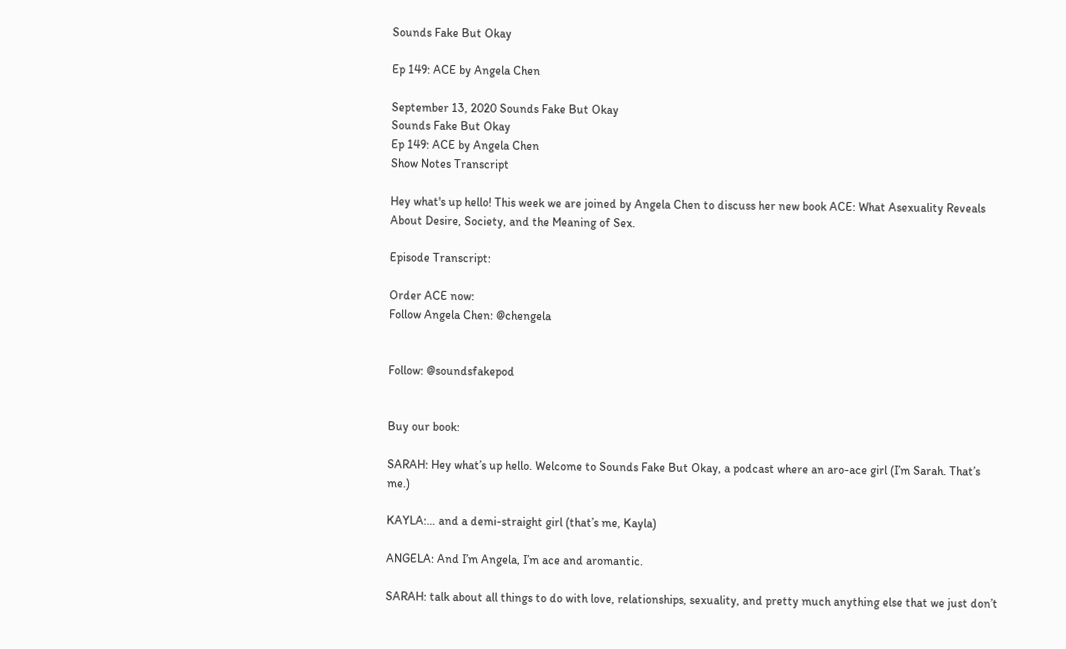Sounds Fake But Okay

Ep 149: ACE by Angela Chen

September 13, 2020 Sounds Fake But Okay
Sounds Fake But Okay
Ep 149: ACE by Angela Chen
Show Notes Transcript

Hey what's up hello! This week we are joined by Angela Chen to discuss her new book ACE: What Asexuality Reveals About Desire, Society, and the Meaning of Sex.

Episode Transcript:

Order ACE now:
Follow Angela Chen: @chengela


Follow: @soundsfakepod


Buy our book:

SARAH: Hey what’s up hello. Welcome to Sounds Fake But Okay, a podcast where an aro-ace girl (I’m Sarah. That’s me.)

KAYLA:… and a demi-straight girl (that’s me, Kayla)

ANGELA: And I’m Angela, I’m ace and aromantic.

SARAH: talk about all things to do with love, relationships, sexuality, and pretty much anything else that we just don’t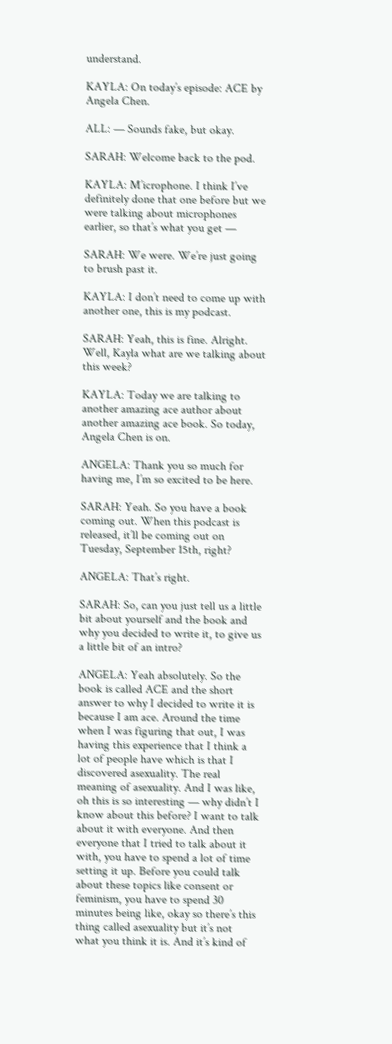understand.

KAYLA: On today’s episode: ACE by Angela Chen.

ALL: — Sounds fake, but okay.

SARAH: Welcome back to the pod.

KAYLA: M’icrophone. I think I’ve definitely done that one before but we were talking about microphones earlier, so that’s what you get —

SARAH: We were. We’re just going to brush past it.

KAYLA: I don’t need to come up with another one, this is my podcast.

SARAH: Yeah, this is fine. Alright. Well, Kayla what are we talking about this week?

KAYLA: Today we are talking to another amazing ace author about another amazing ace book. So today, Angela Chen is on.

ANGELA: Thank you so much for having me, I’m so excited to be here.

SARAH: Yeah. So you have a book coming out. When this podcast is released, it’ll be coming out on Tuesday, September 15th, right?

ANGELA: That’s right.

SARAH: So, can you just tell us a little bit about yourself and the book and why you decided to write it, to give us a little bit of an intro?

ANGELA: Yeah absolutely. So the book is called ACE and the short answer to why I decided to write it is because I am ace. Around the time when I was figuring that out, I was having this experience that I think a lot of people have which is that I discovered asexuality. The real meaning of asexuality. And I was like, oh this is so interesting — why didn’t I know about this before? I want to talk about it with everyone. And then everyone that I tried to talk about it with, you have to spend a lot of time setting it up. Before you could talk about these topics like consent or feminism, you have to spend 30 minutes being like, okay so there’s this thing called asexuality but it’s not what you think it is. And it’s kind of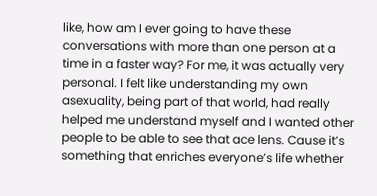like, how am I ever going to have these conversations with more than one person at a time in a faster way? For me, it was actually very personal. I felt like understanding my own asexuality, being part of that world, had really helped me understand myself and I wanted other people to be able to see that ace lens. Cause it’s something that enriches everyone’s life whether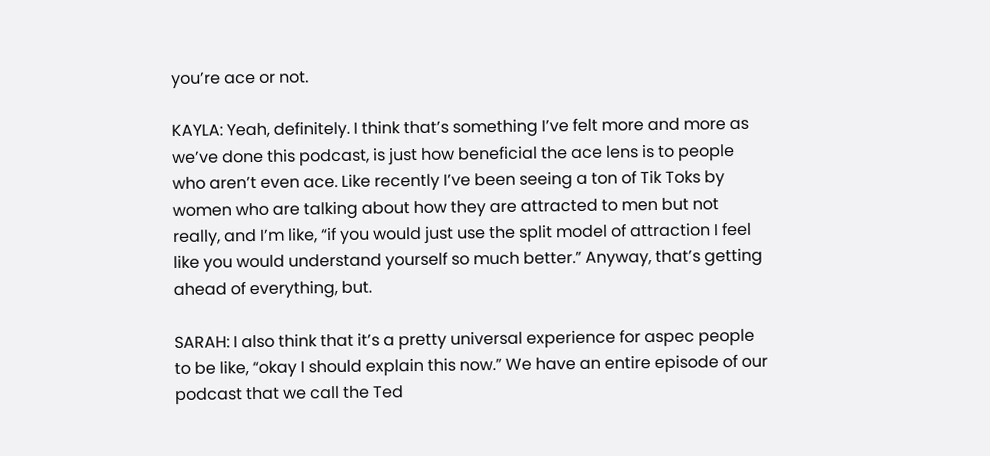you’re ace or not.

KAYLA: Yeah, definitely. I think that’s something I’ve felt more and more as we’ve done this podcast, is just how beneficial the ace lens is to people who aren’t even ace. Like recently I’ve been seeing a ton of Tik Toks by women who are talking about how they are attracted to men but not really, and I’m like, “if you would just use the split model of attraction I feel like you would understand yourself so much better.” Anyway, that’s getting ahead of everything, but.

SARAH: I also think that it’s a pretty universal experience for aspec people to be like, “okay I should explain this now.” We have an entire episode of our podcast that we call the Ted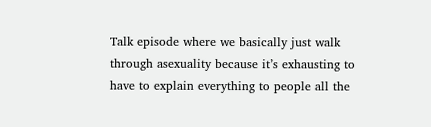Talk episode where we basically just walk through asexuality because it’s exhausting to have to explain everything to people all the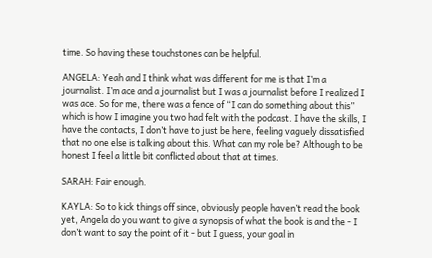time. So having these touchstones can be helpful.

ANGELA: Yeah and I think what was different for me is that I’m a journalist. I’m ace and a journalist but I was a journalist before I realized I was ace. So for me, there was a fence of “I can do something about this” which is how I imagine you two had felt with the podcast. I have the skills, I have the contacts, I don’t have to just be here, feeling vaguely dissatisfied that no one else is talking about this. What can my role be? Although to be honest I feel a little bit conflicted about that at times.

SARAH: Fair enough.

KAYLA: So to kick things off since, obviously people haven’t read the book yet, Angela do you want to give a synopsis of what the book is and the - I don’t want to say the point of it - but I guess, your goal in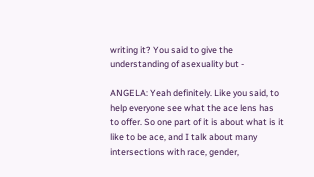writing it? You said to give the understanding of asexuality but -

ANGELA: Yeah definitely. Like you said, to help everyone see what the ace lens has to offer. So one part of it is about what is it like to be ace, and I talk about many intersections with race, gender,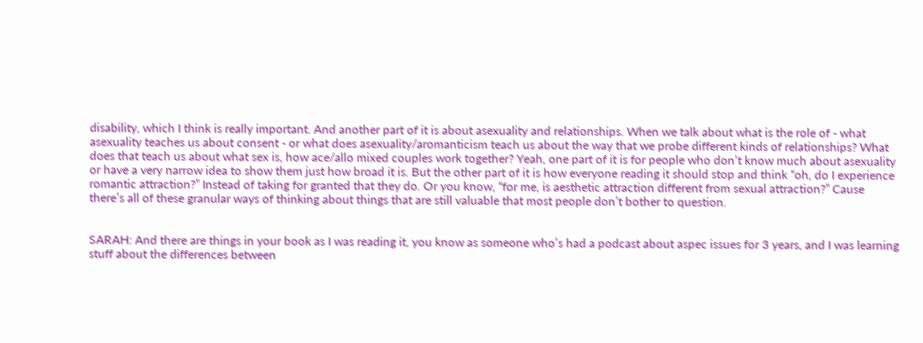disability, which I think is really important. And another part of it is about asexuality and relationships. When we talk about what is the role of - what asexuality teaches us about consent - or what does asexuality/aromanticism teach us about the way that we probe different kinds of relationships? What does that teach us about what sex is, how ace/allo mixed couples work together? Yeah, one part of it is for people who don’t know much about asexuality or have a very narrow idea to show them just how broad it is. But the other part of it is how everyone reading it should stop and think “oh, do I experience romantic attraction?” Instead of taking for granted that they do. Or you know, “for me, is aesthetic attraction different from sexual attraction?” Cause there’s all of these granular ways of thinking about things that are still valuable that most people don’t bother to question.


SARAH: And there are things in your book as I was reading it, you know as someone who’s had a podcast about aspec issues for 3 years, and I was learning stuff about the differences between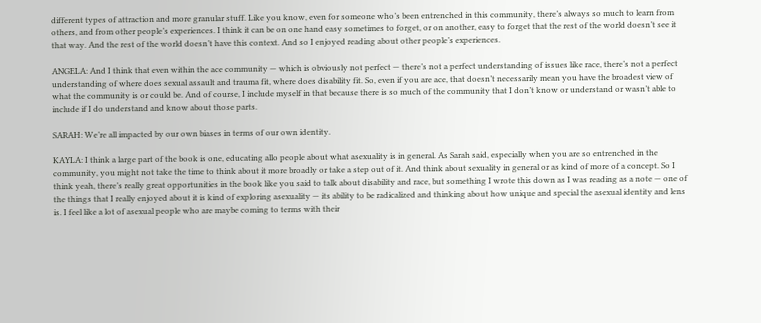different types of attraction and more granular stuff. Like you know, even for someone who’s been entrenched in this community, there’s always so much to learn from others, and from other people’s experiences. I think it can be on one hand easy sometimes to forget, or on another, easy to forget that the rest of the world doesn’t see it that way. And the rest of the world doesn’t have this context. And so I enjoyed reading about other people’s experiences.

ANGELA: And I think that even within the ace community — which is obviously not perfect — there’s not a perfect understanding of issues like race, there’s not a perfect understanding of where does sexual assault and trauma fit, where does disability fit. So, even if you are ace, that doesn’t necessarily mean you have the broadest view of what the community is or could be. And of course, I include myself in that because there is so much of the community that I don’t know or understand or wasn’t able to include if I do understand and know about those parts.

SARAH: We’re all impacted by our own biases in terms of our own identity.

KAYLA: I think a large part of the book is one, educating allo people about what asexuality is in general. As Sarah said, especially when you are so entrenched in the community, you might not take the time to think about it more broadly or take a step out of it. And think about sexuality in general or as kind of more of a concept. So I think yeah, there’s really great opportunities in the book like you said to talk about disability and race, but something I wrote this down as I was reading as a note — one of the things that I really enjoyed about it is kind of exploring asexuality — its ability to be radicalized and thinking about how unique and special the asexual identity and lens is. I feel like a lot of asexual people who are maybe coming to terms with their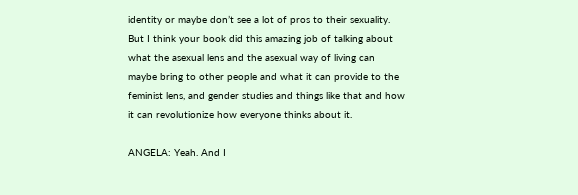identity or maybe don’t see a lot of pros to their sexuality. But I think your book did this amazing job of talking about what the asexual lens and the asexual way of living can maybe bring to other people and what it can provide to the feminist lens, and gender studies and things like that and how it can revolutionize how everyone thinks about it.

ANGELA: Yeah. And I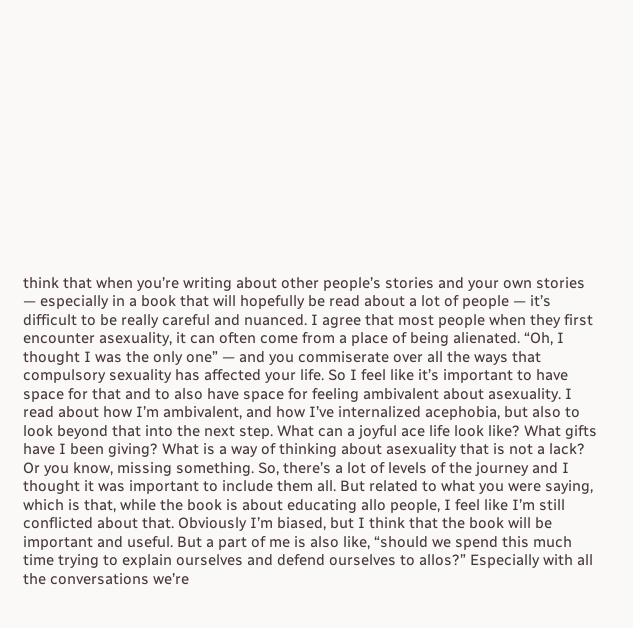think that when you’re writing about other people’s stories and your own stories — especially in a book that will hopefully be read about a lot of people — it’s difficult to be really careful and nuanced. I agree that most people when they first encounter asexuality, it can often come from a place of being alienated. “Oh, I thought I was the only one” — and you commiserate over all the ways that compulsory sexuality has affected your life. So I feel like it’s important to have space for that and to also have space for feeling ambivalent about asexuality. I read about how I’m ambivalent, and how I’ve internalized acephobia, but also to look beyond that into the next step. What can a joyful ace life look like? What gifts have I been giving? What is a way of thinking about asexuality that is not a lack? Or you know, missing something. So, there’s a lot of levels of the journey and I thought it was important to include them all. But related to what you were saying, which is that, while the book is about educating allo people, I feel like I’m still conflicted about that. Obviously I’m biased, but I think that the book will be important and useful. But a part of me is also like, “should we spend this much time trying to explain ourselves and defend ourselves to allos?” Especially with all the conversations we’re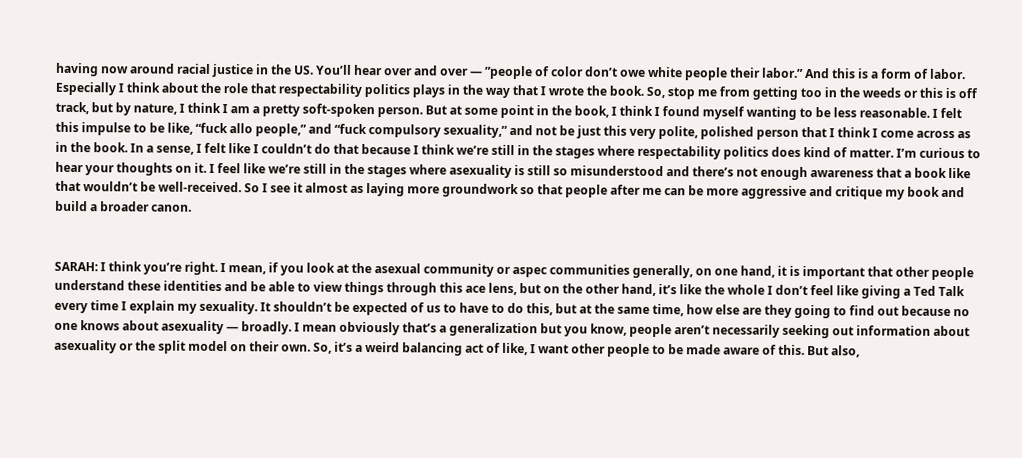having now around racial justice in the US. You’ll hear over and over — ”people of color don’t owe white people their labor.” And this is a form of labor. Especially I think about the role that respectability politics plays in the way that I wrote the book. So, stop me from getting too in the weeds or this is off track, but by nature, I think I am a pretty soft-spoken person. But at some point in the book, I think I found myself wanting to be less reasonable. I felt this impulse to be like, “fuck allo people,” and “fuck compulsory sexuality,” and not be just this very polite, polished person that I think I come across as in the book. In a sense, I felt like I couldn’t do that because I think we’re still in the stages where respectability politics does kind of matter. I’m curious to hear your thoughts on it. I feel like we’re still in the stages where asexuality is still so misunderstood and there’s not enough awareness that a book like that wouldn’t be well-received. So I see it almost as laying more groundwork so that people after me can be more aggressive and critique my book and build a broader canon.


SARAH: I think you’re right. I mean, if you look at the asexual community or aspec communities generally, on one hand, it is important that other people understand these identities and be able to view things through this ace lens, but on the other hand, it’s like the whole I don’t feel like giving a Ted Talk every time I explain my sexuality. It shouldn’t be expected of us to have to do this, but at the same time, how else are they going to find out because no one knows about asexuality — broadly. I mean obviously that’s a generalization but you know, people aren’t necessarily seeking out information about asexuality or the split model on their own. So, it’s a weird balancing act of like, I want other people to be made aware of this. But also,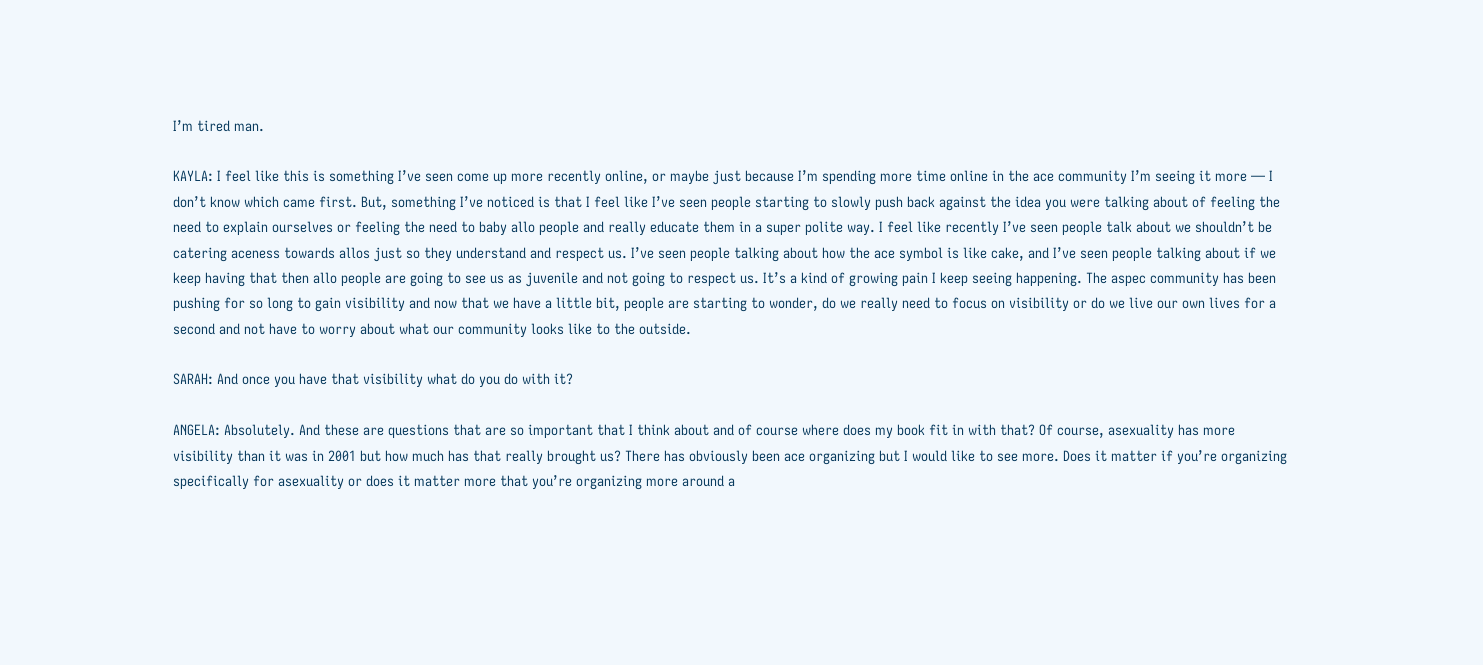I’m tired man.

KAYLA: I feel like this is something I’ve seen come up more recently online, or maybe just because I’m spending more time online in the ace community I’m seeing it more — I don’t know which came first. But, something I’ve noticed is that I feel like I’ve seen people starting to slowly push back against the idea you were talking about of feeling the need to explain ourselves or feeling the need to baby allo people and really educate them in a super polite way. I feel like recently I’ve seen people talk about we shouldn’t be catering aceness towards allos just so they understand and respect us. I’ve seen people talking about how the ace symbol is like cake, and I’ve seen people talking about if we keep having that then allo people are going to see us as juvenile and not going to respect us. It’s a kind of growing pain I keep seeing happening. The aspec community has been pushing for so long to gain visibility and now that we have a little bit, people are starting to wonder, do we really need to focus on visibility or do we live our own lives for a second and not have to worry about what our community looks like to the outside.

SARAH: And once you have that visibility what do you do with it?

ANGELA: Absolutely. And these are questions that are so important that I think about and of course where does my book fit in with that? Of course, asexuality has more visibility than it was in 2001 but how much has that really brought us? There has obviously been ace organizing but I would like to see more. Does it matter if you’re organizing specifically for asexuality or does it matter more that you’re organizing more around a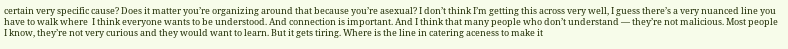certain very specific cause? Does it matter you’re organizing around that because you’re asexual? I don’t think I’m getting this across very well, I guess there’s a very nuanced line you have to walk where  I think everyone wants to be understood. And connection is important. And I think that many people who don’t understand — they’re not malicious. Most people I know, they’re not very curious and they would want to learn. But it gets tiring. Where is the line in catering aceness to make it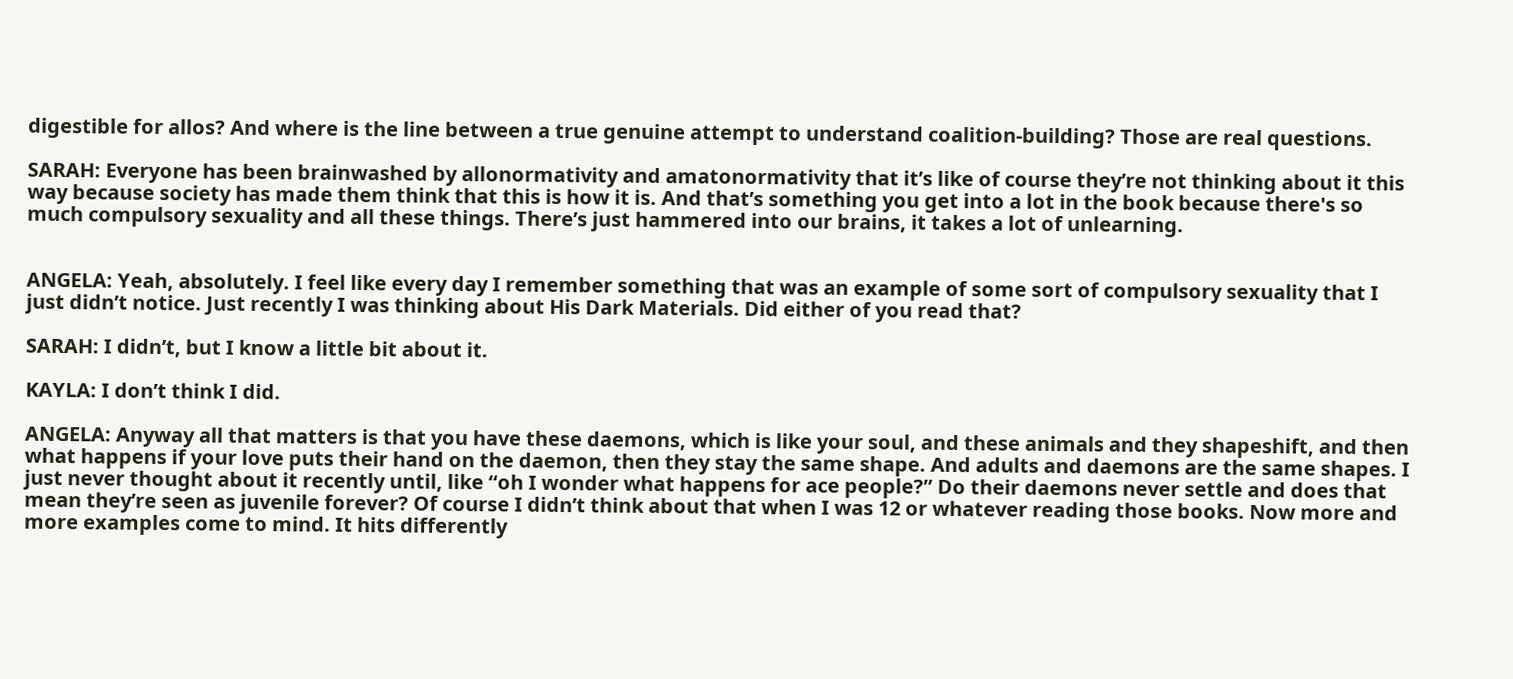digestible for allos? And where is the line between a true genuine attempt to understand coalition-building? Those are real questions.

SARAH: Everyone has been brainwashed by allonormativity and amatonormativity that it’s like of course they’re not thinking about it this way because society has made them think that this is how it is. And that’s something you get into a lot in the book because there's so much compulsory sexuality and all these things. There’s just hammered into our brains, it takes a lot of unlearning.


ANGELA: Yeah, absolutely. I feel like every day I remember something that was an example of some sort of compulsory sexuality that I just didn’t notice. Just recently I was thinking about His Dark Materials. Did either of you read that?

SARAH: I didn’t, but I know a little bit about it.

KAYLA: I don’t think I did.

ANGELA: Anyway all that matters is that you have these daemons, which is like your soul, and these animals and they shapeshift, and then what happens if your love puts their hand on the daemon, then they stay the same shape. And adults and daemons are the same shapes. I just never thought about it recently until, like “oh I wonder what happens for ace people?” Do their daemons never settle and does that mean they’re seen as juvenile forever? Of course I didn’t think about that when I was 12 or whatever reading those books. Now more and more examples come to mind. It hits differently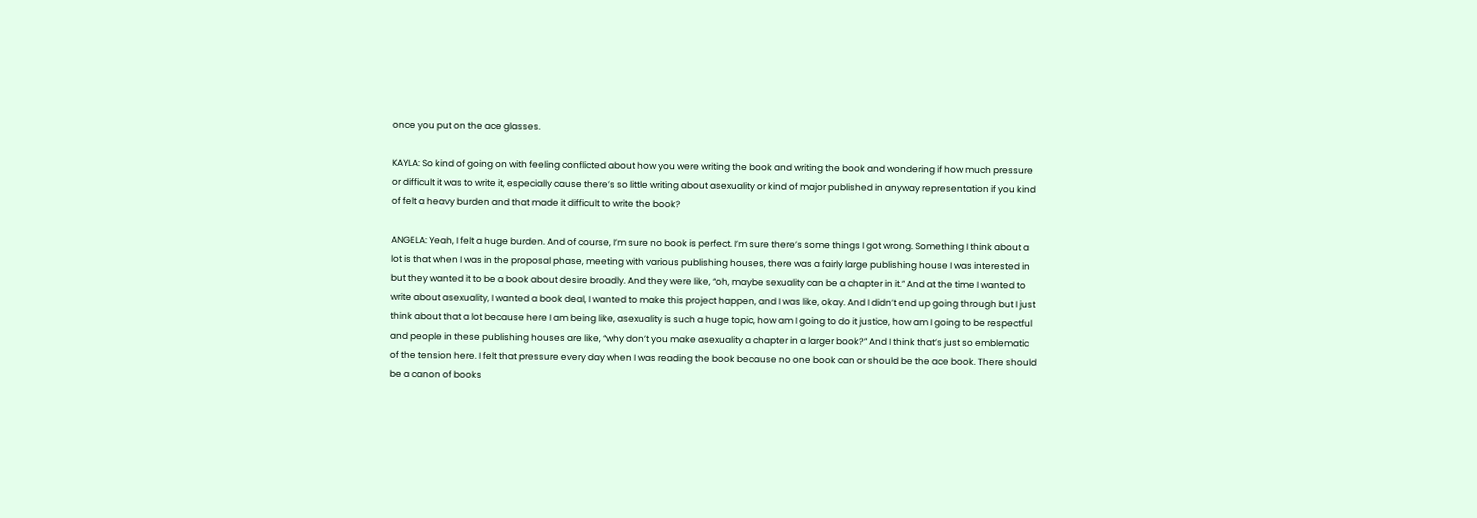once you put on the ace glasses.

KAYLA: So kind of going on with feeling conflicted about how you were writing the book and writing the book and wondering if how much pressure or difficult it was to write it, especially cause there’s so little writing about asexuality or kind of major published in anyway representation if you kind of felt a heavy burden and that made it difficult to write the book?

ANGELA: Yeah, I felt a huge burden. And of course, I’m sure no book is perfect. I’m sure there’s some things I got wrong. Something I think about a lot is that when I was in the proposal phase, meeting with various publishing houses, there was a fairly large publishing house I was interested in but they wanted it to be a book about desire broadly. And they were like, “oh, maybe sexuality can be a chapter in it.” And at the time I wanted to write about asexuality, I wanted a book deal, I wanted to make this project happen, and I was like, okay. And I didn’t end up going through but I just think about that a lot because here I am being like, asexuality is such a huge topic, how am I going to do it justice, how am I going to be respectful and people in these publishing houses are like, “why don’t you make asexuality a chapter in a larger book?” And I think that’s just so emblematic of the tension here. I felt that pressure every day when I was reading the book because no one book can or should be the ace book. There should be a canon of books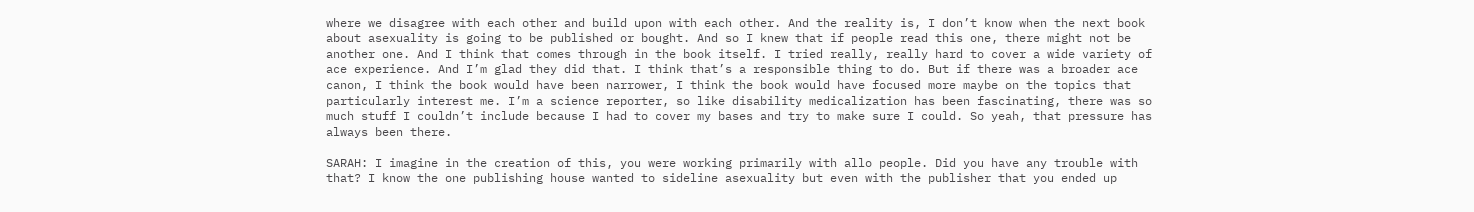where we disagree with each other and build upon with each other. And the reality is, I don’t know when the next book about asexuality is going to be published or bought. And so I knew that if people read this one, there might not be another one. And I think that comes through in the book itself. I tried really, really hard to cover a wide variety of ace experience. And I’m glad they did that. I think that’s a responsible thing to do. But if there was a broader ace canon, I think the book would have been narrower, I think the book would have focused more maybe on the topics that particularly interest me. I’m a science reporter, so like disability medicalization has been fascinating, there was so much stuff I couldn’t include because I had to cover my bases and try to make sure I could. So yeah, that pressure has always been there.

SARAH: I imagine in the creation of this, you were working primarily with allo people. Did you have any trouble with that? I know the one publishing house wanted to sideline asexuality but even with the publisher that you ended up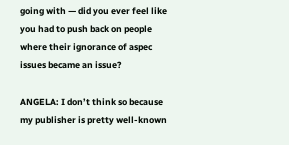going with — did you ever feel like you had to push back on people where their ignorance of aspec issues became an issue?

ANGELA: I don’t think so because my publisher is pretty well-known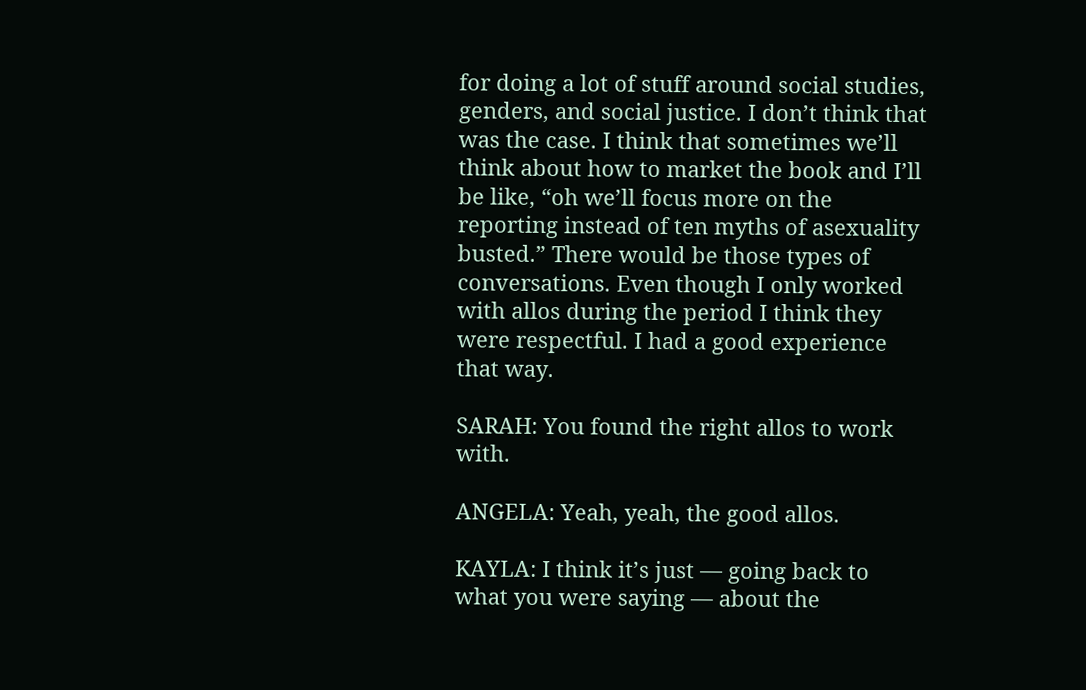for doing a lot of stuff around social studies, genders, and social justice. I don’t think that was the case. I think that sometimes we’ll think about how to market the book and I’ll be like, “oh we’ll focus more on the reporting instead of ten myths of asexuality busted.” There would be those types of conversations. Even though I only worked with allos during the period I think they were respectful. I had a good experience that way.

SARAH: You found the right allos to work with.

ANGELA: Yeah, yeah, the good allos.

KAYLA: I think it’s just — going back to what you were saying — about the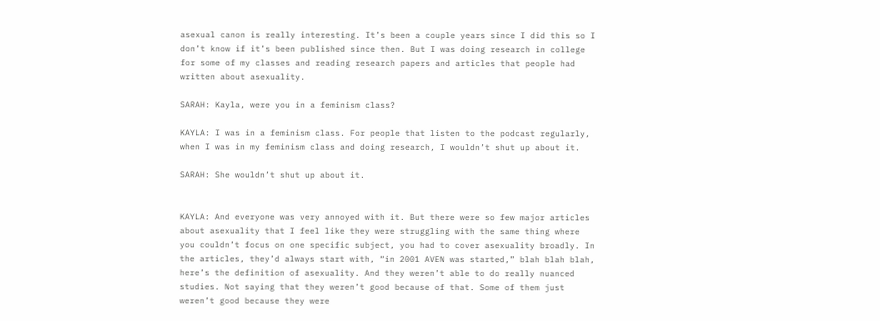asexual canon is really interesting. It’s been a couple years since I did this so I don’t know if it’s been published since then. But I was doing research in college for some of my classes and reading research papers and articles that people had written about asexuality.

SARAH: Kayla, were you in a feminism class?

KAYLA: I was in a feminism class. For people that listen to the podcast regularly, when I was in my feminism class and doing research, I wouldn’t shut up about it.

SARAH: She wouldn’t shut up about it.


KAYLA: And everyone was very annoyed with it. But there were so few major articles about asexuality that I feel like they were struggling with the same thing where you couldn’t focus on one specific subject, you had to cover asexuality broadly. In the articles, they’d always start with, “in 2001 AVEN was started,” blah blah blah, here’s the definition of asexuality. And they weren’t able to do really nuanced studies. Not saying that they weren’t good because of that. Some of them just weren’t good because they were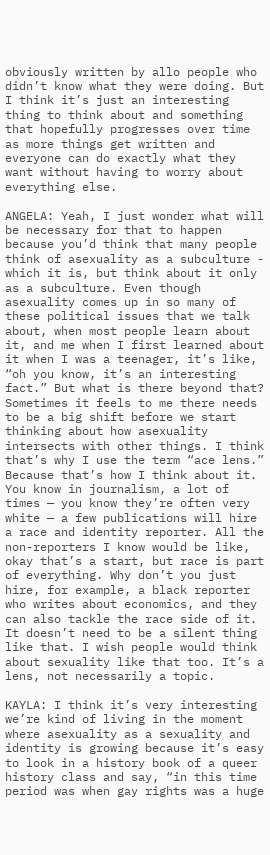obviously written by allo people who didn’t know what they were doing. But I think it’s just an interesting thing to think about and something that hopefully progresses over time as more things get written and everyone can do exactly what they want without having to worry about everything else.

ANGELA: Yeah, I just wonder what will be necessary for that to happen because you’d think that many people think of asexuality as a subculture - which it is, but think about it only as a subculture. Even though asexuality comes up in so many of these political issues that we talk about, when most people learn about it, and me when I first learned about it when I was a teenager, it’s like, “oh you know, it’s an interesting fact.” But what is there beyond that? Sometimes it feels to me there needs to be a big shift before we start thinking about how asexuality intersects with other things. I think that’s why I use the term “ace lens.” Because that’s how I think about it. You know in journalism, a lot of times — you know they’re often very white — a few publications will hire a race and identity reporter. All the non-reporters I know would be like, okay that’s a start, but race is part of everything. Why don’t you just hire, for example, a black reporter who writes about economics, and they can also tackle the race side of it. It doesn’t need to be a silent thing like that. I wish people would think about sexuality like that too. It’s a lens, not necessarily a topic.

KAYLA: I think it’s very interesting we’re kind of living in the moment where asexuality as a sexuality and identity is growing because it’s easy to look in a history book of a queer history class and say, “in this time period was when gay rights was a huge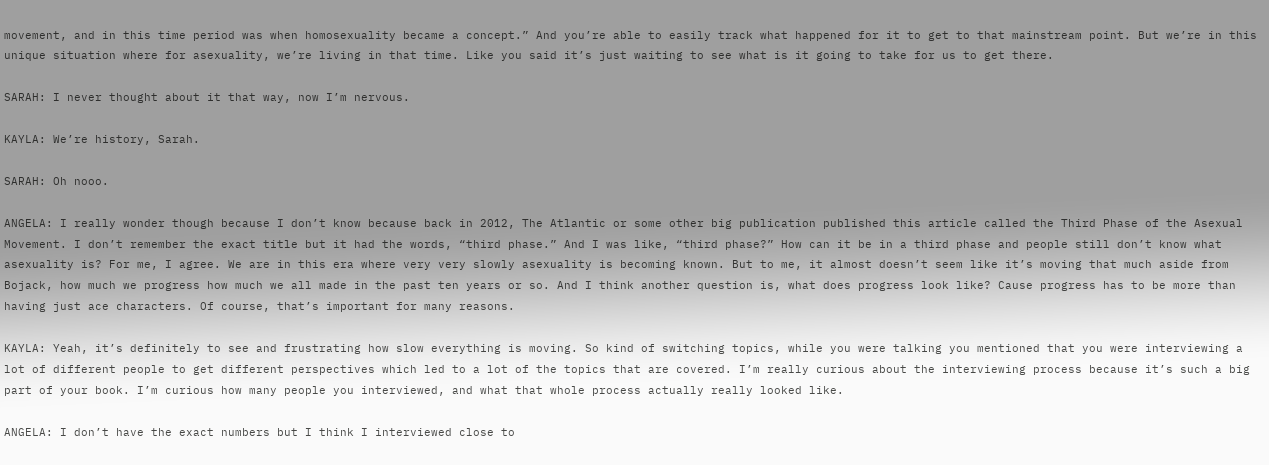movement, and in this time period was when homosexuality became a concept.” And you’re able to easily track what happened for it to get to that mainstream point. But we’re in this unique situation where for asexuality, we’re living in that time. Like you said it’s just waiting to see what is it going to take for us to get there.

SARAH: I never thought about it that way, now I’m nervous.

KAYLA: We’re history, Sarah.

SARAH: Oh nooo.

ANGELA: I really wonder though because I don’t know because back in 2012, The Atlantic or some other big publication published this article called the Third Phase of the Asexual Movement. I don’t remember the exact title but it had the words, “third phase.” And I was like, “third phase?” How can it be in a third phase and people still don’t know what asexuality is? For me, I agree. We are in this era where very very slowly asexuality is becoming known. But to me, it almost doesn’t seem like it’s moving that much aside from Bojack, how much we progress how much we all made in the past ten years or so. And I think another question is, what does progress look like? Cause progress has to be more than having just ace characters. Of course, that’s important for many reasons.

KAYLA: Yeah, it’s definitely to see and frustrating how slow everything is moving. So kind of switching topics, while you were talking you mentioned that you were interviewing a lot of different people to get different perspectives which led to a lot of the topics that are covered. I’m really curious about the interviewing process because it’s such a big part of your book. I’m curious how many people you interviewed, and what that whole process actually really looked like.

ANGELA: I don’t have the exact numbers but I think I interviewed close to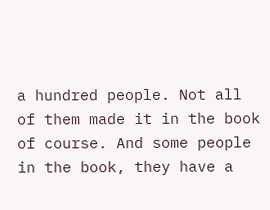a hundred people. Not all of them made it in the book of course. And some people in the book, they have a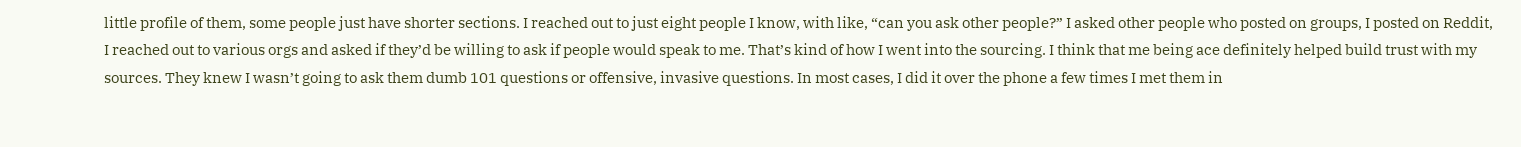little profile of them, some people just have shorter sections. I reached out to just eight people I know, with like, “can you ask other people?” I asked other people who posted on groups, I posted on Reddit, I reached out to various orgs and asked if they’d be willing to ask if people would speak to me. That’s kind of how I went into the sourcing. I think that me being ace definitely helped build trust with my sources. They knew I wasn’t going to ask them dumb 101 questions or offensive, invasive questions. In most cases, I did it over the phone a few times I met them in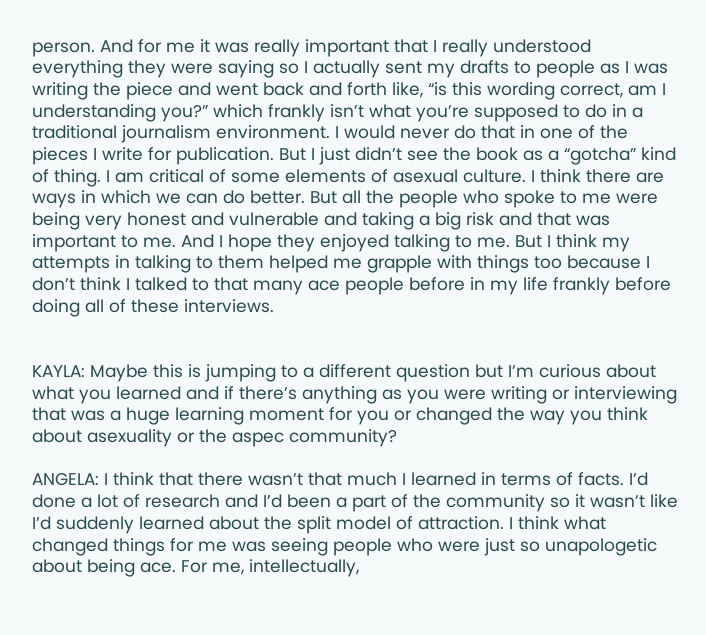person. And for me it was really important that I really understood everything they were saying so I actually sent my drafts to people as I was writing the piece and went back and forth like, “is this wording correct, am I understanding you?” which frankly isn’t what you’re supposed to do in a traditional journalism environment. I would never do that in one of the pieces I write for publication. But I just didn’t see the book as a “gotcha” kind of thing. I am critical of some elements of asexual culture. I think there are ways in which we can do better. But all the people who spoke to me were being very honest and vulnerable and taking a big risk and that was important to me. And I hope they enjoyed talking to me. But I think my attempts in talking to them helped me grapple with things too because I don’t think I talked to that many ace people before in my life frankly before doing all of these interviews.


KAYLA: Maybe this is jumping to a different question but I’m curious about what you learned and if there’s anything as you were writing or interviewing that was a huge learning moment for you or changed the way you think about asexuality or the aspec community?

ANGELA: I think that there wasn’t that much I learned in terms of facts. I’d done a lot of research and I’d been a part of the community so it wasn’t like I’d suddenly learned about the split model of attraction. I think what changed things for me was seeing people who were just so unapologetic about being ace. For me, intellectually,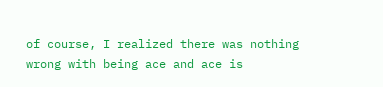of course, I realized there was nothing wrong with being ace and ace is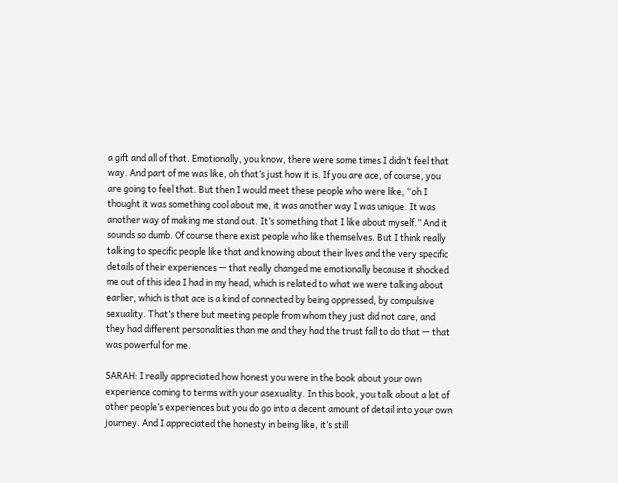a gift and all of that. Emotionally, you know, there were some times I didn’t feel that way. And part of me was like, oh that’s just how it is. If you are ace, of course, you are going to feel that. But then I would meet these people who were like, “oh I thought it was something cool about me, it was another way I was unique. It was another way of making me stand out. It’s something that I like about myself.” And it sounds so dumb. Of course there exist people who like themselves. But I think really talking to specific people like that and knowing about their lives and the very specific details of their experiences — that really changed me emotionally because it shocked me out of this idea I had in my head, which is related to what we were talking about earlier, which is that ace is a kind of connected by being oppressed, by compulsive sexuality. That’s there but meeting people from whom they just did not care, and they had different personalities than me and they had the trust fall to do that — that was powerful for me.

SARAH: I really appreciated how honest you were in the book about your own experience coming to terms with your asexuality. In this book, you talk about a lot of other people’s experiences but you do go into a decent amount of detail into your own journey. And I appreciated the honesty in being like, it’s still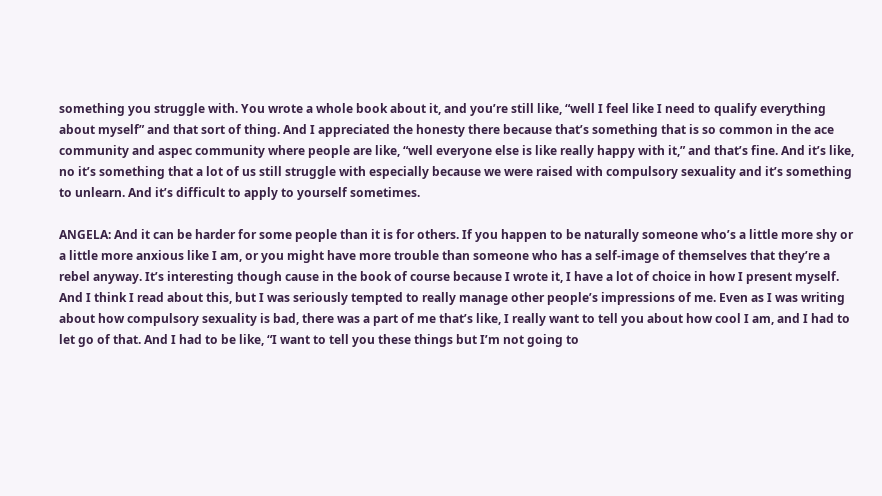something you struggle with. You wrote a whole book about it, and you’re still like, “well I feel like I need to qualify everything about myself” and that sort of thing. And I appreciated the honesty there because that’s something that is so common in the ace community and aspec community where people are like, “well everyone else is like really happy with it,” and that’s fine. And it’s like, no it’s something that a lot of us still struggle with especially because we were raised with compulsory sexuality and it’s something to unlearn. And it’s difficult to apply to yourself sometimes.

ANGELA: And it can be harder for some people than it is for others. If you happen to be naturally someone who’s a little more shy or a little more anxious like I am, or you might have more trouble than someone who has a self-image of themselves that they’re a rebel anyway. It’s interesting though cause in the book of course because I wrote it, I have a lot of choice in how I present myself. And I think I read about this, but I was seriously tempted to really manage other people’s impressions of me. Even as I was writing about how compulsory sexuality is bad, there was a part of me that’s like, I really want to tell you about how cool I am, and I had to let go of that. And I had to be like, “I want to tell you these things but I’m not going to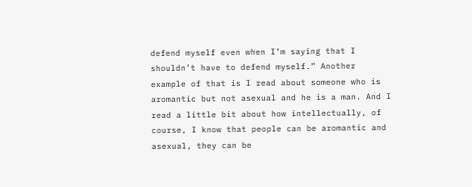defend myself even when I’m saying that I shouldn’t have to defend myself.” Another example of that is I read about someone who is aromantic but not asexual and he is a man. And I read a little bit about how intellectually, of course, I know that people can be aromantic and asexual, they can be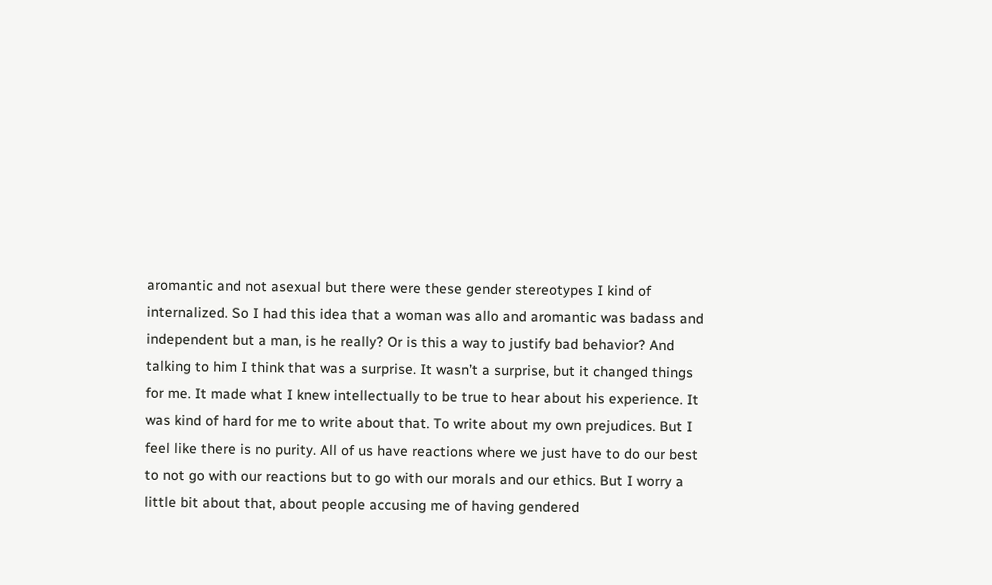aromantic and not asexual but there were these gender stereotypes I kind of internalized. So I had this idea that a woman was allo and aromantic was badass and independent but a man, is he really? Or is this a way to justify bad behavior? And talking to him I think that was a surprise. It wasn’t a surprise, but it changed things for me. It made what I knew intellectually to be true to hear about his experience. It was kind of hard for me to write about that. To write about my own prejudices. But I feel like there is no purity. All of us have reactions where we just have to do our best to not go with our reactions but to go with our morals and our ethics. But I worry a little bit about that, about people accusing me of having gendered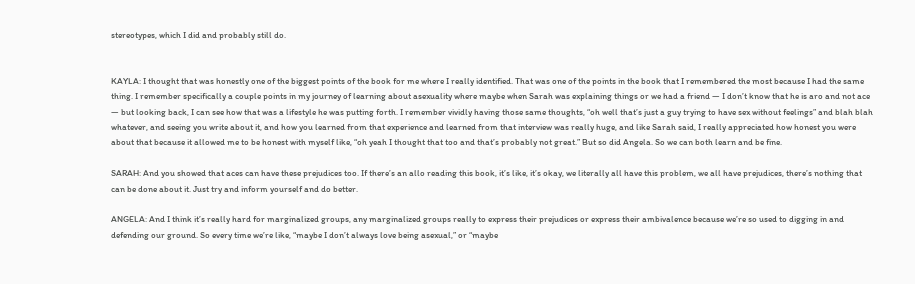stereotypes, which I did and probably still do.


KAYLA: I thought that was honestly one of the biggest points of the book for me where I really identified. That was one of the points in the book that I remembered the most because I had the same thing. I remember specifically a couple points in my journey of learning about asexuality where maybe when Sarah was explaining things or we had a friend — I don’t know that he is aro and not ace — but looking back, I can see how that was a lifestyle he was putting forth. I remember vividly having those same thoughts, “oh well that’s just a guy trying to have sex without feelings” and blah blah whatever, and seeing you write about it, and how you learned from that experience and learned from that interview was really huge, and like Sarah said, I really appreciated how honest you were about that because it allowed me to be honest with myself like, “oh yeah I thought that too and that’s probably not great.” But so did Angela. So we can both learn and be fine.

SARAH: And you showed that aces can have these prejudices too. If there’s an allo reading this book, it’s like, it’s okay, we literally all have this problem, we all have prejudices, there’s nothing that can be done about it. Just try and inform yourself and do better.

ANGELA: And I think it’s really hard for marginalized groups, any marginalized groups really to express their prejudices or express their ambivalence because we’re so used to digging in and defending our ground. So every time we’re like, “maybe I don’t always love being asexual,” or “maybe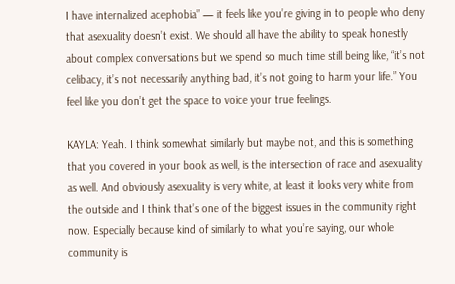I have internalized acephobia” — it feels like you’re giving in to people who deny that asexuality doesn’t exist. We should all have the ability to speak honestly about complex conversations but we spend so much time still being like, “it’s not celibacy, it’s not necessarily anything bad, it’s not going to harm your life.” You feel like you don’t get the space to voice your true feelings.

KAYLA: Yeah. I think somewhat similarly but maybe not, and this is something that you covered in your book as well, is the intersection of race and asexuality as well. And obviously asexuality is very white, at least it looks very white from the outside and I think that’s one of the biggest issues in the community right now. Especially because kind of similarly to what you’re saying, our whole community is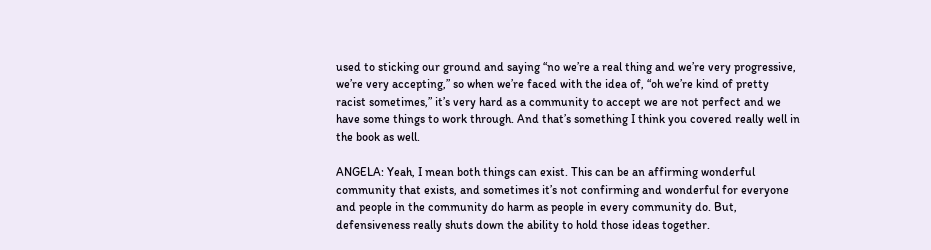used to sticking our ground and saying “no we’re a real thing and we’re very progressive, we’re very accepting,” so when we’re faced with the idea of, “oh we’re kind of pretty racist sometimes,” it’s very hard as a community to accept we are not perfect and we have some things to work through. And that’s something I think you covered really well in the book as well.

ANGELA: Yeah, I mean both things can exist. This can be an affirming wonderful community that exists, and sometimes it’s not confirming and wonderful for everyone and people in the community do harm as people in every community do. But, defensiveness really shuts down the ability to hold those ideas together.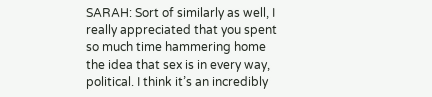SARAH: Sort of similarly as well, I really appreciated that you spent so much time hammering home the idea that sex is in every way, political. I think it’s an incredibly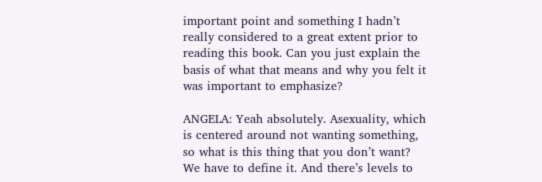important point and something I hadn’t really considered to a great extent prior to reading this book. Can you just explain the basis of what that means and why you felt it was important to emphasize?

ANGELA: Yeah absolutely. Asexuality, which is centered around not wanting something, so what is this thing that you don’t want? We have to define it. And there’s levels to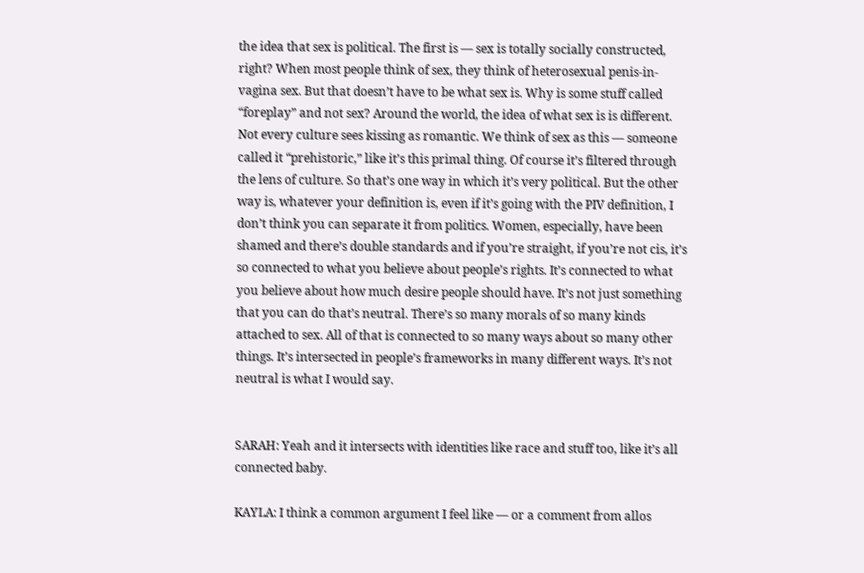the idea that sex is political. The first is — sex is totally socially constructed, right? When most people think of sex, they think of heterosexual penis-in-vagina sex. But that doesn’t have to be what sex is. Why is some stuff called “foreplay” and not sex? Around the world, the idea of what sex is is different. Not every culture sees kissing as romantic. We think of sex as this — someone called it “prehistoric,” like it’s this primal thing. Of course it’s filtered through the lens of culture. So that’s one way in which it’s very political. But the other way is, whatever your definition is, even if it’s going with the PIV definition, I don’t think you can separate it from politics. Women, especially, have been shamed and there’s double standards and if you’re straight, if you’re not cis, it’s so connected to what you believe about people’s rights. It’s connected to what you believe about how much desire people should have. It’s not just something that you can do that’s neutral. There’s so many morals of so many kinds attached to sex. All of that is connected to so many ways about so many other things. It’s intersected in people’s frameworks in many different ways. It’s not neutral is what I would say.


SARAH: Yeah and it intersects with identities like race and stuff too, like it’s all connected baby.

KAYLA: I think a common argument I feel like — or a comment from allos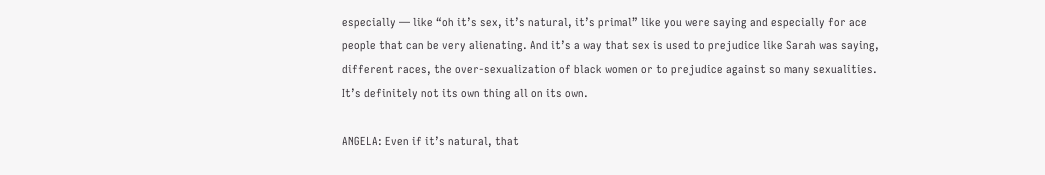especially — like “oh it’s sex, it’s natural, it’s primal” like you were saying and especially for ace people that can be very alienating. And it’s a way that sex is used to prejudice like Sarah was saying, different races, the over-sexualization of black women or to prejudice against so many sexualities. It’s definitely not its own thing all on its own.

ANGELA: Even if it’s natural, that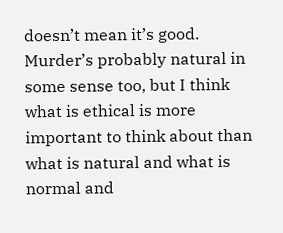doesn’t mean it’s good. Murder’s probably natural in some sense too, but I think what is ethical is more important to think about than what is natural and what is normal and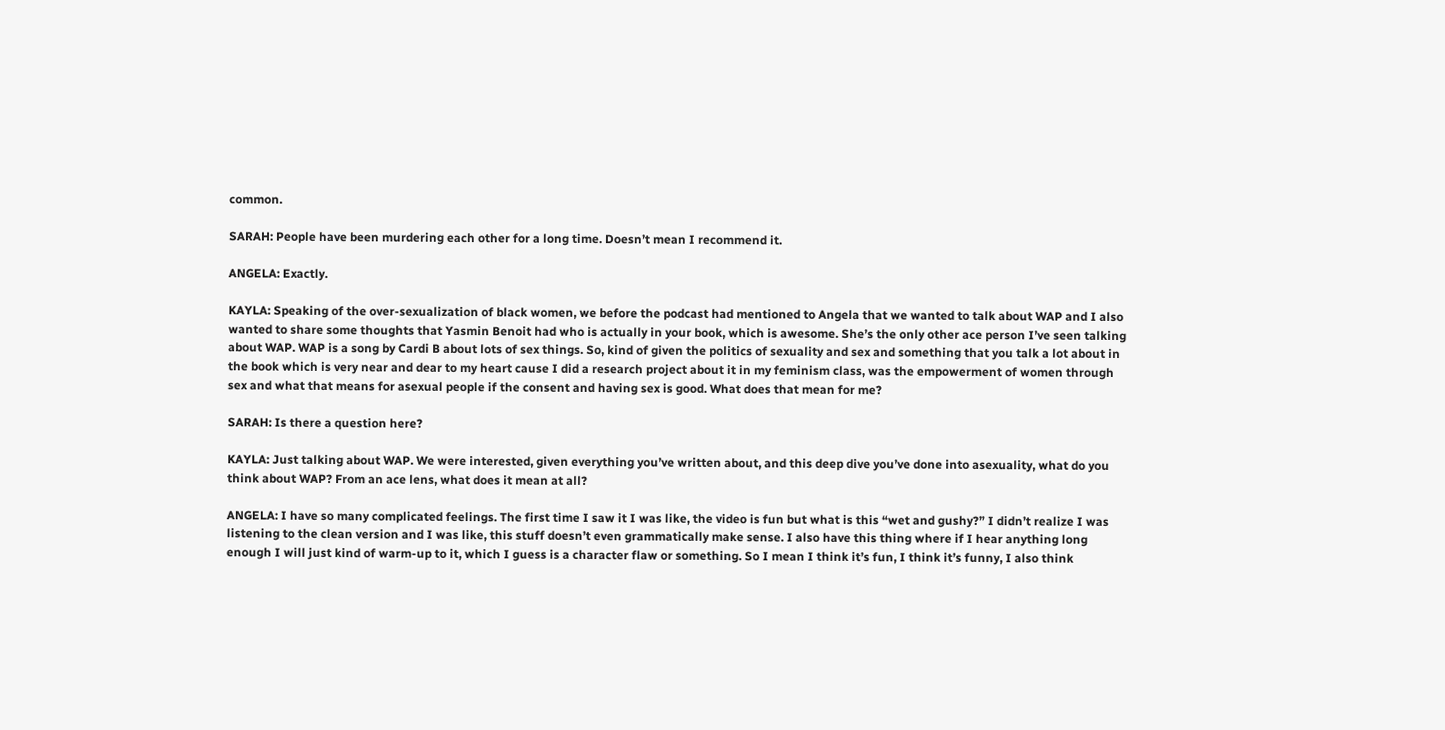common.

SARAH: People have been murdering each other for a long time. Doesn’t mean I recommend it.

ANGELA: Exactly.

KAYLA: Speaking of the over-sexualization of black women, we before the podcast had mentioned to Angela that we wanted to talk about WAP and I also wanted to share some thoughts that Yasmin Benoit had who is actually in your book, which is awesome. She’s the only other ace person I’ve seen talking about WAP. WAP is a song by Cardi B about lots of sex things. So, kind of given the politics of sexuality and sex and something that you talk a lot about in the book which is very near and dear to my heart cause I did a research project about it in my feminism class, was the empowerment of women through sex and what that means for asexual people if the consent and having sex is good. What does that mean for me?

SARAH: Is there a question here?

KAYLA: Just talking about WAP. We were interested, given everything you’ve written about, and this deep dive you’ve done into asexuality, what do you think about WAP? From an ace lens, what does it mean at all?

ANGELA: I have so many complicated feelings. The first time I saw it I was like, the video is fun but what is this “wet and gushy?” I didn’t realize I was listening to the clean version and I was like, this stuff doesn’t even grammatically make sense. I also have this thing where if I hear anything long enough I will just kind of warm-up to it, which I guess is a character flaw or something. So I mean I think it’s fun, I think it’s funny, I also think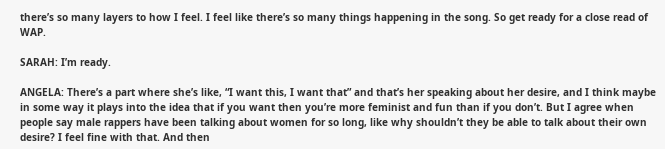there’s so many layers to how I feel. I feel like there’s so many things happening in the song. So get ready for a close read of WAP.

SARAH: I’m ready.

ANGELA: There’s a part where she’s like, “I want this, I want that” and that’s her speaking about her desire, and I think maybe in some way it plays into the idea that if you want then you’re more feminist and fun than if you don’t. But I agree when people say male rappers have been talking about women for so long, like why shouldn’t they be able to talk about their own desire? I feel fine with that. And then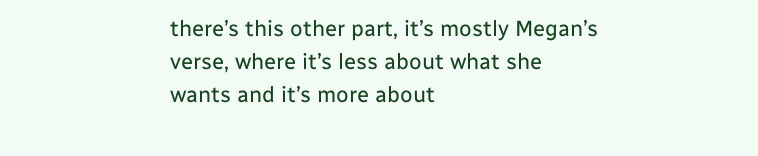there’s this other part, it’s mostly Megan’s verse, where it’s less about what she wants and it’s more about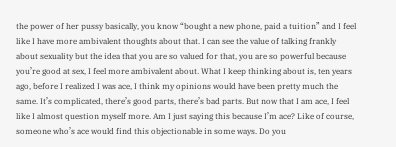the power of her pussy basically, you know “bought a new phone, paid a tuition” and I feel like I have more ambivalent thoughts about that. I can see the value of talking frankly about sexuality but the idea that you are so valued for that, you are so powerful because you’re good at sex, I feel more ambivalent about. What I keep thinking about is, ten years ago, before I realized I was ace, I think my opinions would have been pretty much the same. It’s complicated, there’s good parts, there’s bad parts. But now that I am ace, I feel like I almost question myself more. Am I just saying this because I’m ace? Like of course, someone who’s ace would find this objectionable in some ways. Do you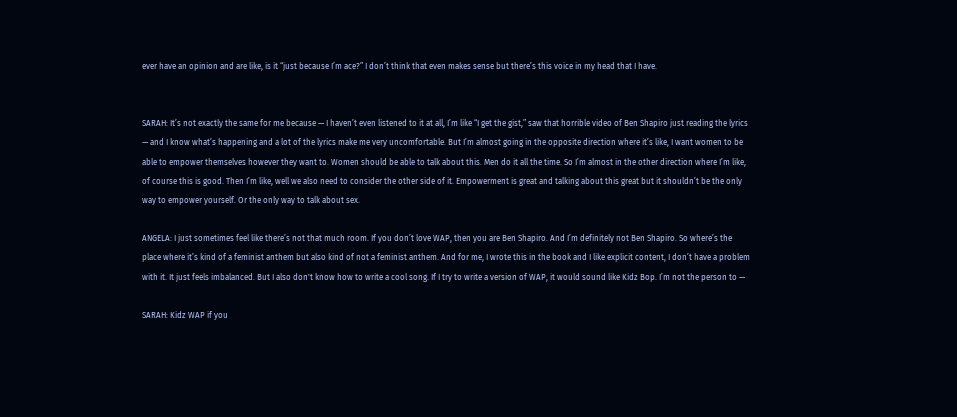ever have an opinion and are like, is it “just because I’m ace?” I don’t think that even makes sense but there’s this voice in my head that I have.


SARAH: It’s not exactly the same for me because — I haven’t even listened to it at all, I’m like “I get the gist,” saw that horrible video of Ben Shapiro just reading the lyrics — and I know what’s happening and a lot of the lyrics make me very uncomfortable. But I’m almost going in the opposite direction where it’s like, I want women to be able to empower themselves however they want to. Women should be able to talk about this. Men do it all the time. So I’m almost in the other direction where I’m like, of course this is good. Then I’m like, well we also need to consider the other side of it. Empowerment is great and talking about this great but it shouldn’t be the only way to empower yourself. Or the only way to talk about sex.

ANGELA: I just sometimes feel like there’s not that much room. If you don’t love WAP, then you are Ben Shapiro. And I’m definitely not Ben Shapiro. So where’s the place where it’s kind of a feminist anthem but also kind of not a feminist anthem. And for me, I wrote this in the book and I like explicit content, I don’t have a problem with it. It just feels imbalanced. But I also don't know how to write a cool song. If I try to write a version of WAP, it would sound like Kidz Bop. I’m not the person to —

SARAH: Kidz WAP if you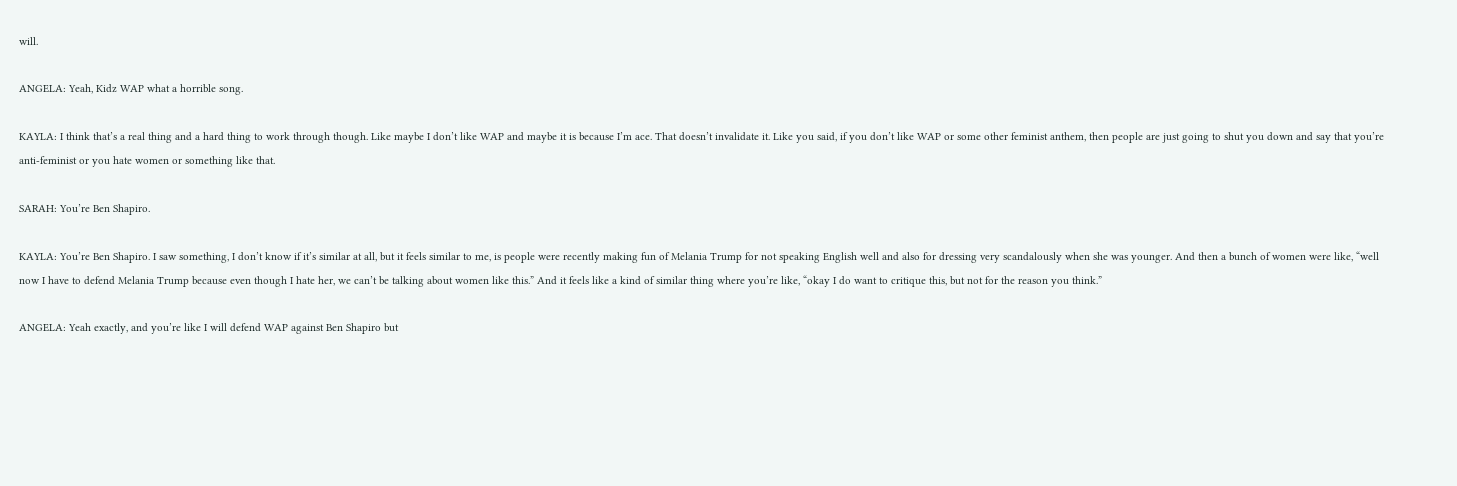will.

ANGELA: Yeah, Kidz WAP what a horrible song.

KAYLA: I think that’s a real thing and a hard thing to work through though. Like maybe I don’t like WAP and maybe it is because I’m ace. That doesn’t invalidate it. Like you said, if you don’t like WAP or some other feminist anthem, then people are just going to shut you down and say that you’re anti-feminist or you hate women or something like that.

SARAH: You’re Ben Shapiro.

KAYLA: You’re Ben Shapiro. I saw something, I don’t know if it’s similar at all, but it feels similar to me, is people were recently making fun of Melania Trump for not speaking English well and also for dressing very scandalously when she was younger. And then a bunch of women were like, “well now I have to defend Melania Trump because even though I hate her, we can’t be talking about women like this.” And it feels like a kind of similar thing where you’re like, “okay I do want to critique this, but not for the reason you think.”

ANGELA: Yeah exactly, and you’re like I will defend WAP against Ben Shapiro but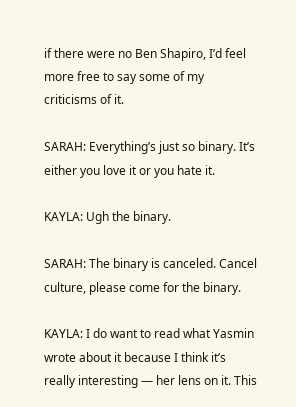if there were no Ben Shapiro, I’d feel more free to say some of my criticisms of it.

SARAH: Everything’s just so binary. It’s either you love it or you hate it.

KAYLA: Ugh the binary.

SARAH: The binary is canceled. Cancel culture, please come for the binary.

KAYLA: I do want to read what Yasmin wrote about it because I think it’s really interesting — her lens on it. This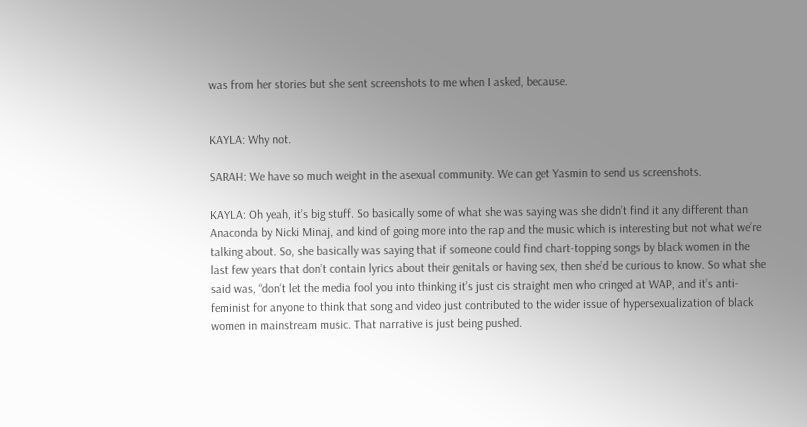was from her stories but she sent screenshots to me when I asked, because.


KAYLA: Why not.

SARAH: We have so much weight in the asexual community. We can get Yasmin to send us screenshots.

KAYLA: Oh yeah, it’s big stuff. So basically some of what she was saying was she didn’t find it any different than Anaconda by Nicki Minaj, and kind of going more into the rap and the music which is interesting but not what we’re talking about. So, she basically was saying that if someone could find chart-topping songs by black women in the last few years that don’t contain lyrics about their genitals or having sex, then she’d be curious to know. So what she said was, “don’t let the media fool you into thinking it’s just cis straight men who cringed at WAP, and it’s anti-feminist for anyone to think that song and video just contributed to the wider issue of hypersexualization of black women in mainstream music. That narrative is just being pushed.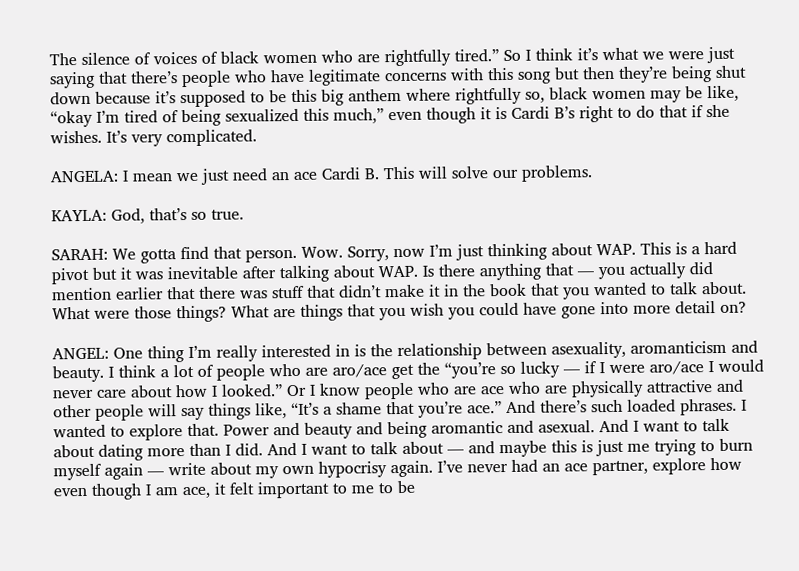The silence of voices of black women who are rightfully tired.” So I think it’s what we were just saying that there’s people who have legitimate concerns with this song but then they’re being shut down because it’s supposed to be this big anthem where rightfully so, black women may be like, “okay I’m tired of being sexualized this much,” even though it is Cardi B’s right to do that if she wishes. It’s very complicated.

ANGELA: I mean we just need an ace Cardi B. This will solve our problems.

KAYLA: God, that’s so true.

SARAH: We gotta find that person. Wow. Sorry, now I’m just thinking about WAP. This is a hard pivot but it was inevitable after talking about WAP. Is there anything that — you actually did mention earlier that there was stuff that didn’t make it in the book that you wanted to talk about. What were those things? What are things that you wish you could have gone into more detail on?

ANGEL: One thing I’m really interested in is the relationship between asexuality, aromanticism and beauty. I think a lot of people who are aro/ace get the “you’re so lucky — if I were aro/ace I would never care about how I looked.” Or I know people who are ace who are physically attractive and other people will say things like, “It’s a shame that you’re ace.” And there’s such loaded phrases. I wanted to explore that. Power and beauty and being aromantic and asexual. And I want to talk about dating more than I did. And I want to talk about — and maybe this is just me trying to burn myself again — write about my own hypocrisy again. I’ve never had an ace partner, explore how even though I am ace, it felt important to me to be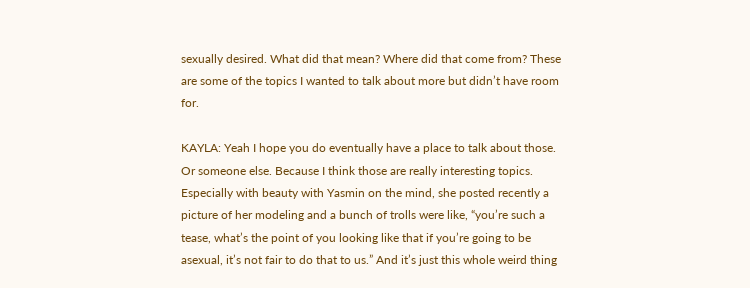sexually desired. What did that mean? Where did that come from? These are some of the topics I wanted to talk about more but didn’t have room for.

KAYLA: Yeah I hope you do eventually have a place to talk about those. Or someone else. Because I think those are really interesting topics. Especially with beauty with Yasmin on the mind, she posted recently a picture of her modeling and a bunch of trolls were like, “you’re such a tease, what’s the point of you looking like that if you’re going to be asexual, it’s not fair to do that to us.” And it’s just this whole weird thing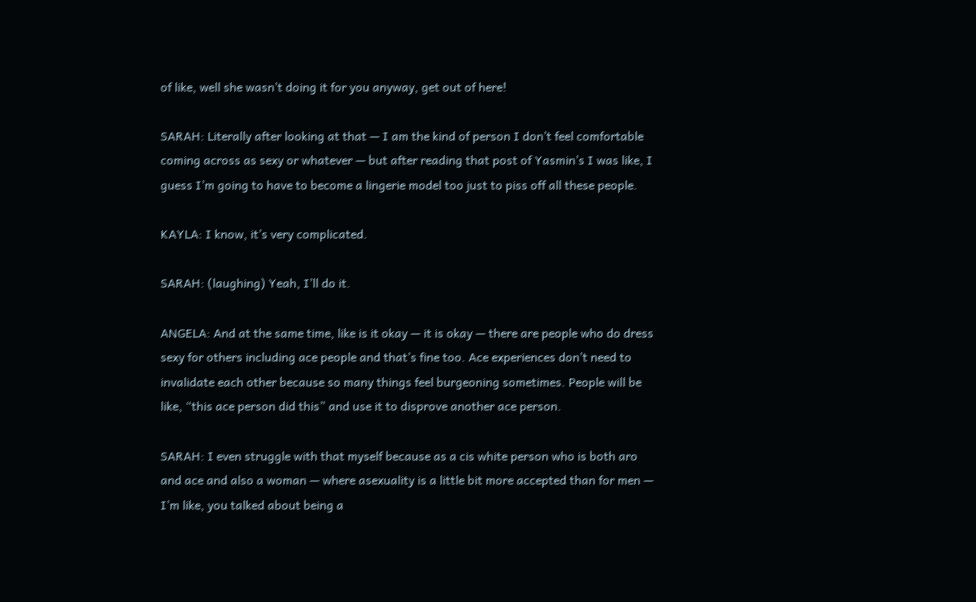of like, well she wasn’t doing it for you anyway, get out of here!

SARAH: Literally after looking at that — I am the kind of person I don’t feel comfortable coming across as sexy or whatever — but after reading that post of Yasmin’s I was like, I guess I’m going to have to become a lingerie model too just to piss off all these people.

KAYLA: I know, it’s very complicated.

SARAH: (laughing) Yeah, I’ll do it.

ANGELA: And at the same time, like is it okay — it is okay — there are people who do dress sexy for others including ace people and that’s fine too. Ace experiences don’t need to invalidate each other because so many things feel burgeoning sometimes. People will be like, “this ace person did this” and use it to disprove another ace person.

SARAH: I even struggle with that myself because as a cis white person who is both aro and ace and also a woman — where asexuality is a little bit more accepted than for men — I’m like, you talked about being a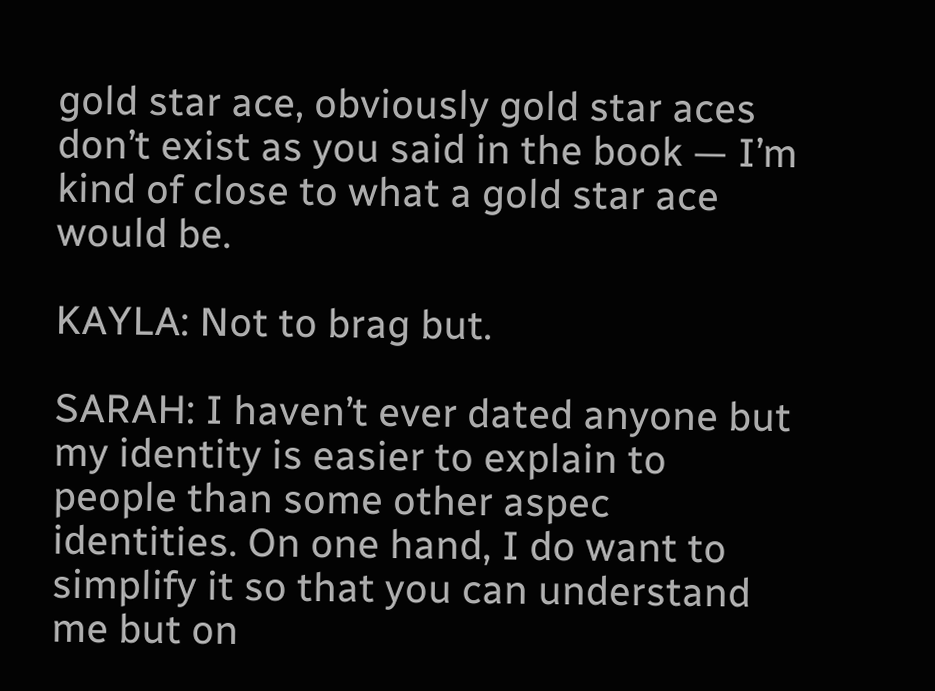gold star ace, obviously gold star aces don’t exist as you said in the book — I’m kind of close to what a gold star ace would be.

KAYLA: Not to brag but.

SARAH: I haven’t ever dated anyone but my identity is easier to explain to people than some other aspec identities. On one hand, I do want to simplify it so that you can understand me but on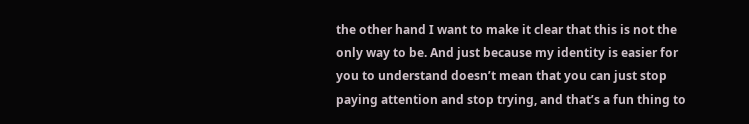the other hand I want to make it clear that this is not the only way to be. And just because my identity is easier for you to understand doesn’t mean that you can just stop paying attention and stop trying, and that’s a fun thing to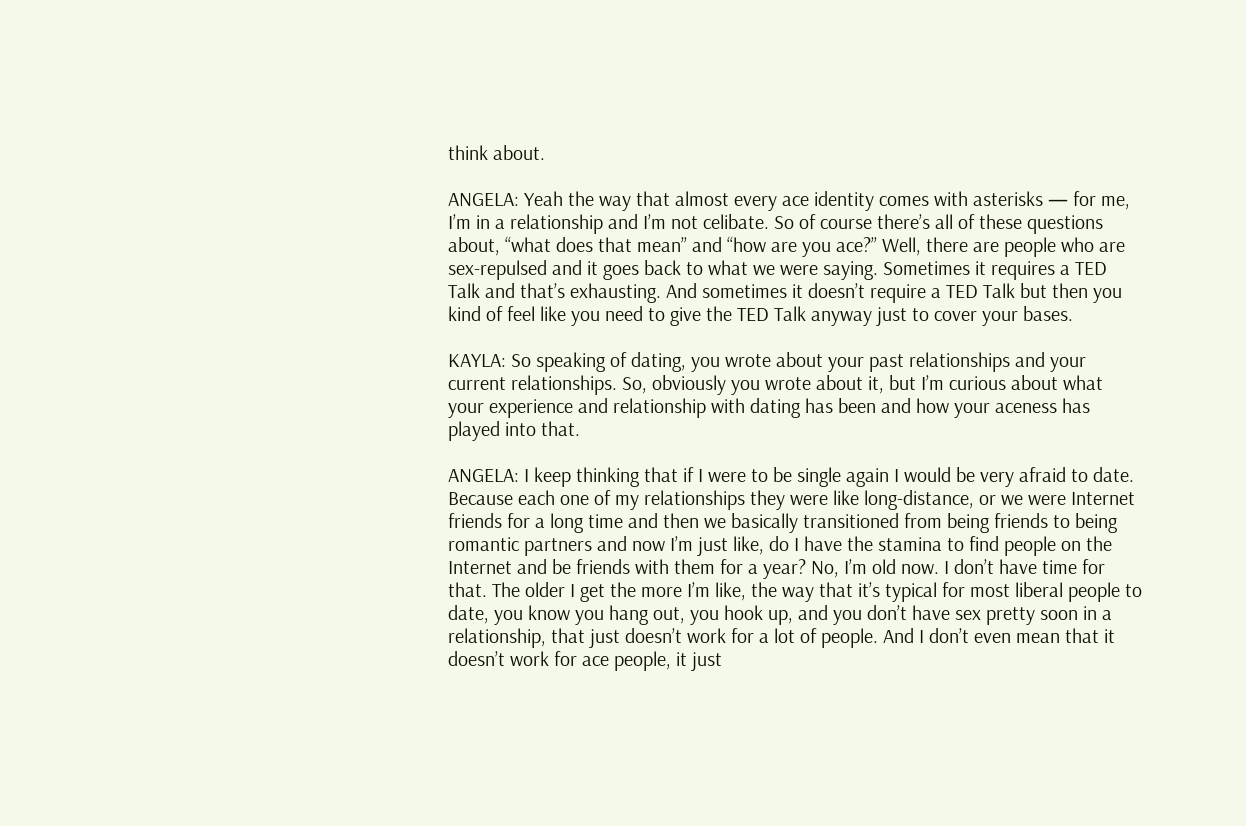think about.

ANGELA: Yeah the way that almost every ace identity comes with asterisks — for me, I’m in a relationship and I’m not celibate. So of course there’s all of these questions about, “what does that mean” and “how are you ace?” Well, there are people who are sex-repulsed and it goes back to what we were saying. Sometimes it requires a TED Talk and that’s exhausting. And sometimes it doesn’t require a TED Talk but then you kind of feel like you need to give the TED Talk anyway just to cover your bases.

KAYLA: So speaking of dating, you wrote about your past relationships and your current relationships. So, obviously you wrote about it, but I’m curious about what your experience and relationship with dating has been and how your aceness has played into that.

ANGELA: I keep thinking that if I were to be single again I would be very afraid to date. Because each one of my relationships they were like long-distance, or we were Internet friends for a long time and then we basically transitioned from being friends to being romantic partners and now I’m just like, do I have the stamina to find people on the Internet and be friends with them for a year? No, I’m old now. I don’t have time for that. The older I get the more I’m like, the way that it’s typical for most liberal people to date, you know you hang out, you hook up, and you don’t have sex pretty soon in a relationship, that just doesn’t work for a lot of people. And I don’t even mean that it doesn’t work for ace people, it just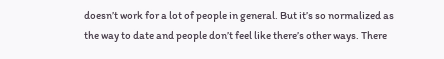doesn’t work for a lot of people in general. But it’s so normalized as the way to date and people don’t feel like there’s other ways. There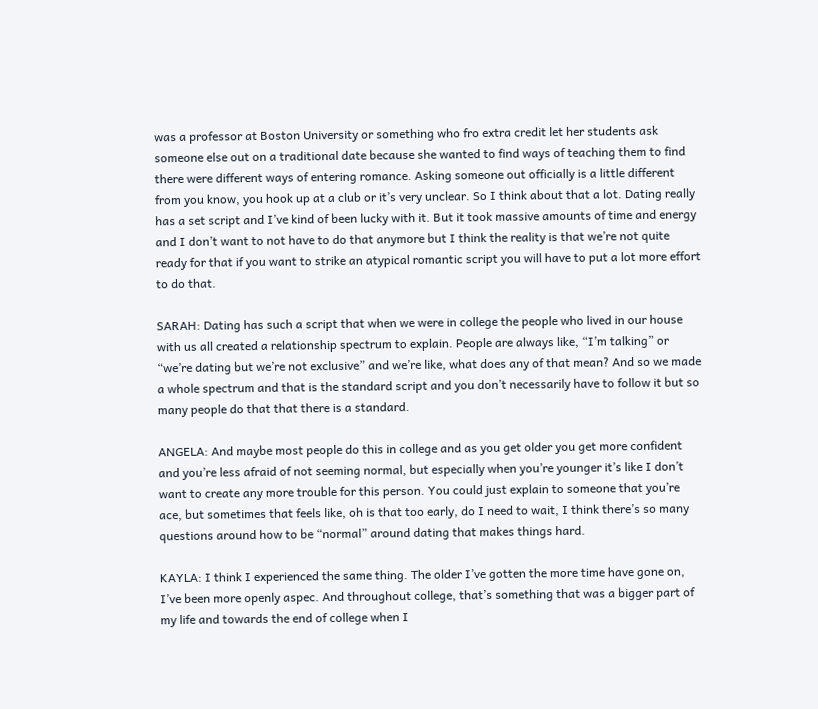was a professor at Boston University or something who fro extra credit let her students ask someone else out on a traditional date because she wanted to find ways of teaching them to find there were different ways of entering romance. Asking someone out officially is a little different from you know, you hook up at a club or it’s very unclear. So I think about that a lot. Dating really has a set script and I’ve kind of been lucky with it. But it took massive amounts of time and energy and I don’t want to not have to do that anymore but I think the reality is that we’re not quite ready for that if you want to strike an atypical romantic script you will have to put a lot more effort to do that.

SARAH: Dating has such a script that when we were in college the people who lived in our house with us all created a relationship spectrum to explain. People are always like, “I’m talking” or “we’re dating but we’re not exclusive” and we’re like, what does any of that mean? And so we made a whole spectrum and that is the standard script and you don’t necessarily have to follow it but so many people do that that there is a standard.

ANGELA: And maybe most people do this in college and as you get older you get more confident and you’re less afraid of not seeming normal, but especially when you’re younger it’s like I don’t want to create any more trouble for this person. You could just explain to someone that you’re ace, but sometimes that feels like, oh is that too early, do I need to wait, I think there’s so many questions around how to be “normal” around dating that makes things hard.

KAYLA: I think I experienced the same thing. The older I’ve gotten the more time have gone on, I’ve been more openly aspec. And throughout college, that’s something that was a bigger part of my life and towards the end of college when I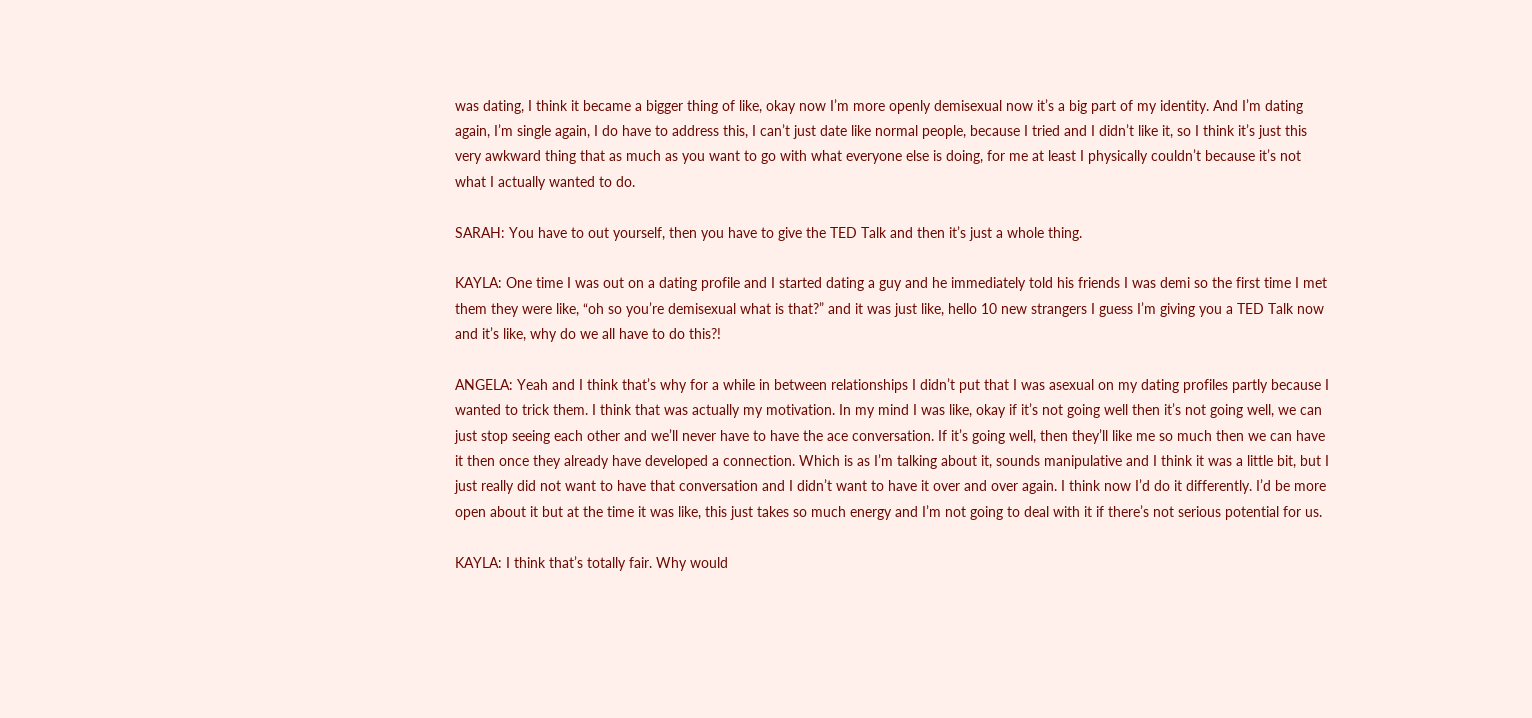was dating, I think it became a bigger thing of like, okay now I’m more openly demisexual now it’s a big part of my identity. And I’m dating again, I’m single again, I do have to address this, I can’t just date like normal people, because I tried and I didn’t like it, so I think it’s just this very awkward thing that as much as you want to go with what everyone else is doing, for me at least I physically couldn’t because it’s not what I actually wanted to do.

SARAH: You have to out yourself, then you have to give the TED Talk and then it’s just a whole thing.

KAYLA: One time I was out on a dating profile and I started dating a guy and he immediately told his friends I was demi so the first time I met them they were like, “oh so you’re demisexual what is that?” and it was just like, hello 10 new strangers I guess I’m giving you a TED Talk now and it’s like, why do we all have to do this?!

ANGELA: Yeah and I think that’s why for a while in between relationships I didn’t put that I was asexual on my dating profiles partly because I wanted to trick them. I think that was actually my motivation. In my mind I was like, okay if it’s not going well then it’s not going well, we can just stop seeing each other and we’ll never have to have the ace conversation. If it’s going well, then they’ll like me so much then we can have it then once they already have developed a connection. Which is as I’m talking about it, sounds manipulative and I think it was a little bit, but I just really did not want to have that conversation and I didn’t want to have it over and over again. I think now I’d do it differently. I’d be more open about it but at the time it was like, this just takes so much energy and I’m not going to deal with it if there’s not serious potential for us.

KAYLA: I think that’s totally fair. Why would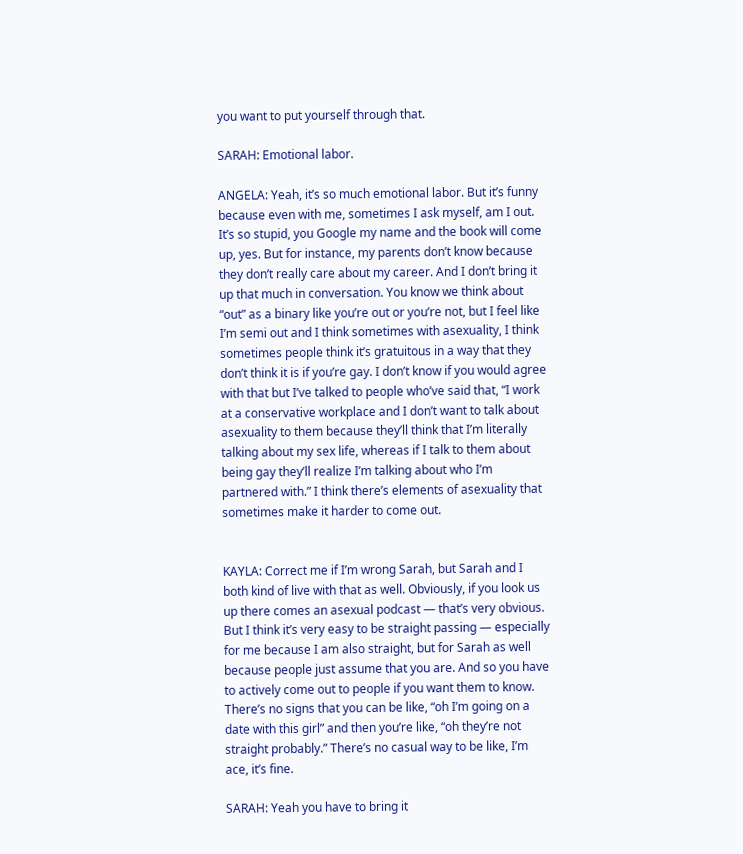you want to put yourself through that.

SARAH: Emotional labor.

ANGELA: Yeah, it’s so much emotional labor. But it’s funny because even with me, sometimes I ask myself, am I out. It’s so stupid, you Google my name and the book will come up, yes. But for instance, my parents don’t know because they don’t really care about my career. And I don’t bring it up that much in conversation. You know we think about “out” as a binary like you’re out or you’re not, but I feel like I’m semi out and I think sometimes with asexuality, I think sometimes people think it’s gratuitous in a way that they don’t think it is if you’re gay. I don’t know if you would agree with that but I’ve talked to people who’ve said that, “I work at a conservative workplace and I don’t want to talk about asexuality to them because they’ll think that I’m literally talking about my sex life, whereas if I talk to them about being gay they’ll realize I’m talking about who I’m partnered with.” I think there’s elements of asexuality that sometimes make it harder to come out.


KAYLA: Correct me if I’m wrong Sarah, but Sarah and I both kind of live with that as well. Obviously, if you look us up there comes an asexual podcast — that’s very obvious. But I think it’s very easy to be straight passing — especially for me because I am also straight, but for Sarah as well because people just assume that you are. And so you have to actively come out to people if you want them to know. There’s no signs that you can be like, “oh I’m going on a date with this girl” and then you’re like, “oh they’re not straight probably.” There’s no casual way to be like, I’m ace, it’s fine.

SARAH: Yeah you have to bring it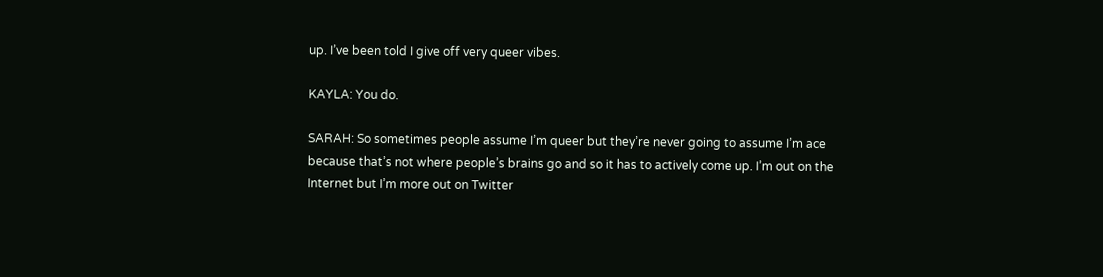up. I’ve been told I give off very queer vibes.

KAYLA: You do.

SARAH: So sometimes people assume I’m queer but they’re never going to assume I’m ace because that’s not where people’s brains go and so it has to actively come up. I’m out on the Internet but I’m more out on Twitter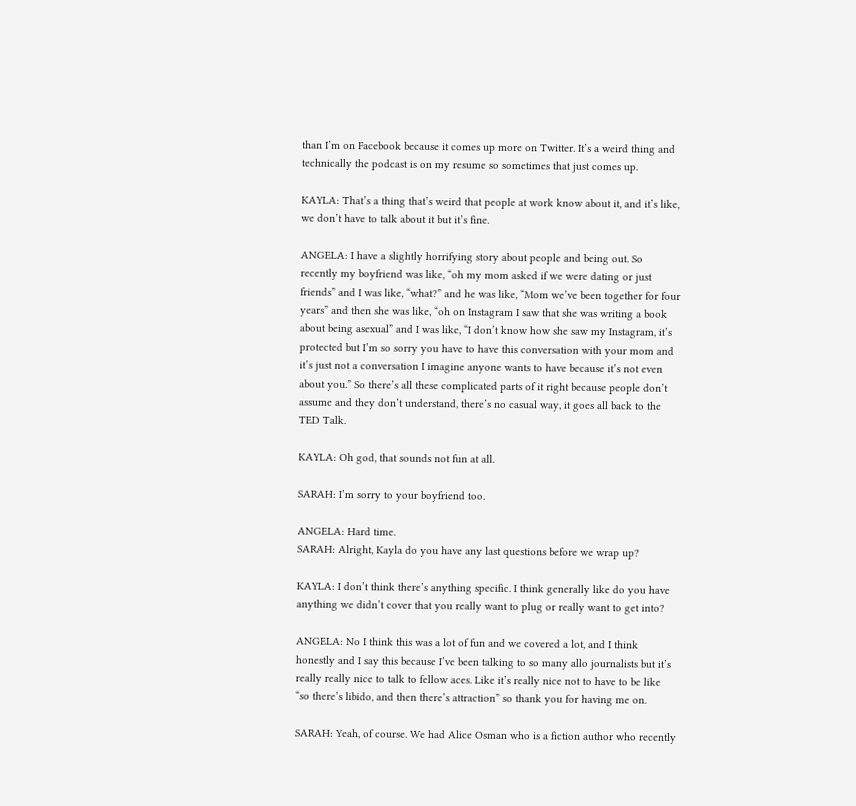than I’m on Facebook because it comes up more on Twitter. It’s a weird thing and technically the podcast is on my resume so sometimes that just comes up.

KAYLA: That’s a thing that’s weird that people at work know about it, and it’s like, we don’t have to talk about it but it’s fine.

ANGELA: I have a slightly horrifying story about people and being out. So recently my boyfriend was like, “oh my mom asked if we were dating or just friends” and I was like, “what?” and he was like, “Mom we’ve been together for four years” and then she was like, “oh on Instagram I saw that she was writing a book about being asexual” and I was like, “I don’t know how she saw my Instagram, it’s protected but I’m so sorry you have to have this conversation with your mom and it’s just not a conversation I imagine anyone wants to have because it’s not even about you.” So there’s all these complicated parts of it right because people don’t assume and they don’t understand, there’s no casual way, it goes all back to the TED Talk.

KAYLA: Oh god, that sounds not fun at all.

SARAH: I’m sorry to your boyfriend too.

ANGELA: Hard time.
SARAH: Alright, Kayla do you have any last questions before we wrap up?

KAYLA: I don’t think there’s anything specific. I think generally like do you have anything we didn’t cover that you really want to plug or really want to get into?

ANGELA: No I think this was a lot of fun and we covered a lot, and I think honestly and I say this because I’ve been talking to so many allo journalists but it’s really really nice to talk to fellow aces. Like it’s really nice not to have to be like “so there’s libido, and then there’s attraction” so thank you for having me on.

SARAH: Yeah, of course. We had Alice Osman who is a fiction author who recently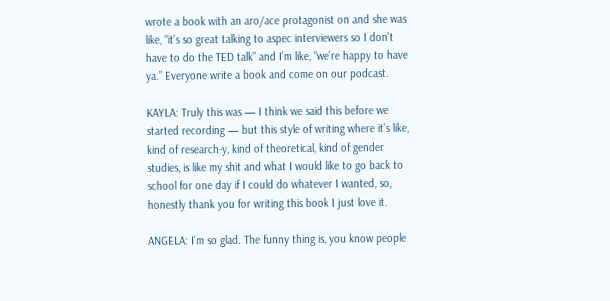wrote a book with an aro/ace protagonist on and she was like, “it’s so great talking to aspec interviewers so I don’t have to do the TED talk” and I’m like, “we’re happy to have ya.” Everyone write a book and come on our podcast.

KAYLA: Truly this was — I think we said this before we started recording — but this style of writing where it’s like, kind of research-y, kind of theoretical, kind of gender studies, is like my shit and what I would like to go back to school for one day if I could do whatever I wanted, so, honestly thank you for writing this book I just love it.

ANGELA: I’m so glad. The funny thing is, you know people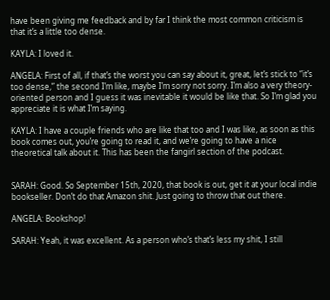have been giving me feedback and by far I think the most common criticism is that it’s a little too dense.

KAYLA: I loved it.

ANGELA: First of all, if that’s the worst you can say about it, great, let’s stick to “it’s too dense,” the second I’m like, maybe I’m sorry not sorry. I’m also a very theory-oriented person and I guess it was inevitable it would be like that. So I’m glad you appreciate it is what I’m saying.

KAYLA: I have a couple friends who are like that too and I was like, as soon as this book comes out, you’re going to read it, and we’re going to have a nice theoretical talk about it. This has been the fangirl section of the podcast.


SARAH: Good. So September 15th, 2020, that book is out, get it at your local indie bookseller. Don’t do that Amazon shit. Just going to throw that out there.

ANGELA: Bookshop!

SARAH: Yeah, it was excellent. As a person who’s that’s less my shit, I still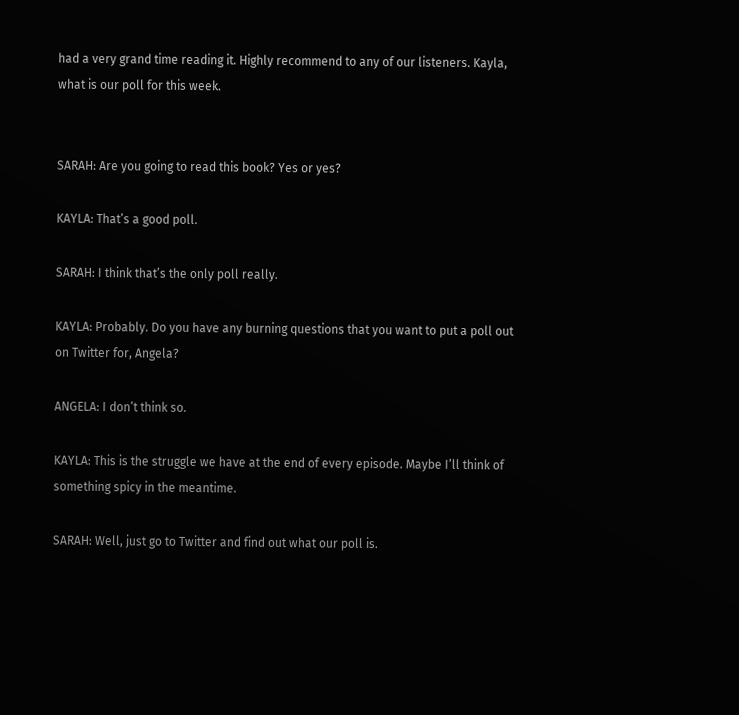had a very grand time reading it. Highly recommend to any of our listeners. Kayla, what is our poll for this week.


SARAH: Are you going to read this book? Yes or yes?

KAYLA: That’s a good poll.

SARAH: I think that’s the only poll really.

KAYLA: Probably. Do you have any burning questions that you want to put a poll out on Twitter for, Angela?

ANGELA: I don’t think so.

KAYLA: This is the struggle we have at the end of every episode. Maybe I’ll think of something spicy in the meantime.

SARAH: Well, just go to Twitter and find out what our poll is.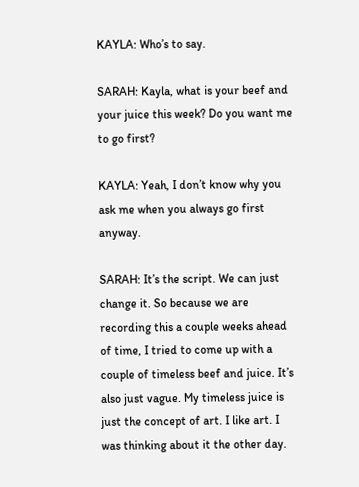KAYLA: Who’s to say.

SARAH: Kayla, what is your beef and your juice this week? Do you want me to go first?

KAYLA: Yeah, I don’t know why you ask me when you always go first anyway.

SARAH: It’s the script. We can just change it. So because we are recording this a couple weeks ahead of time, I tried to come up with a couple of timeless beef and juice. It’s also just vague. My timeless juice is just the concept of art. I like art. I was thinking about it the other day.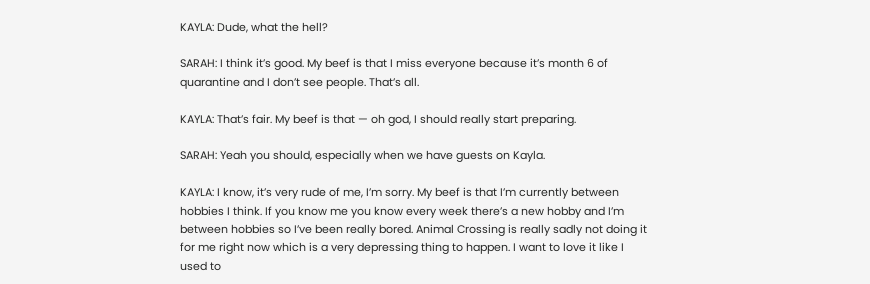KAYLA: Dude, what the hell?

SARAH: I think it’s good. My beef is that I miss everyone because it’s month 6 of quarantine and I don’t see people. That’s all.

KAYLA: That’s fair. My beef is that — oh god, I should really start preparing.

SARAH: Yeah you should, especially when we have guests on Kayla.

KAYLA: I know, it’s very rude of me, I’m sorry. My beef is that I’m currently between hobbies I think. If you know me you know every week there’s a new hobby and I’m between hobbies so I’ve been really bored. Animal Crossing is really sadly not doing it for me right now which is a very depressing thing to happen. I want to love it like I used to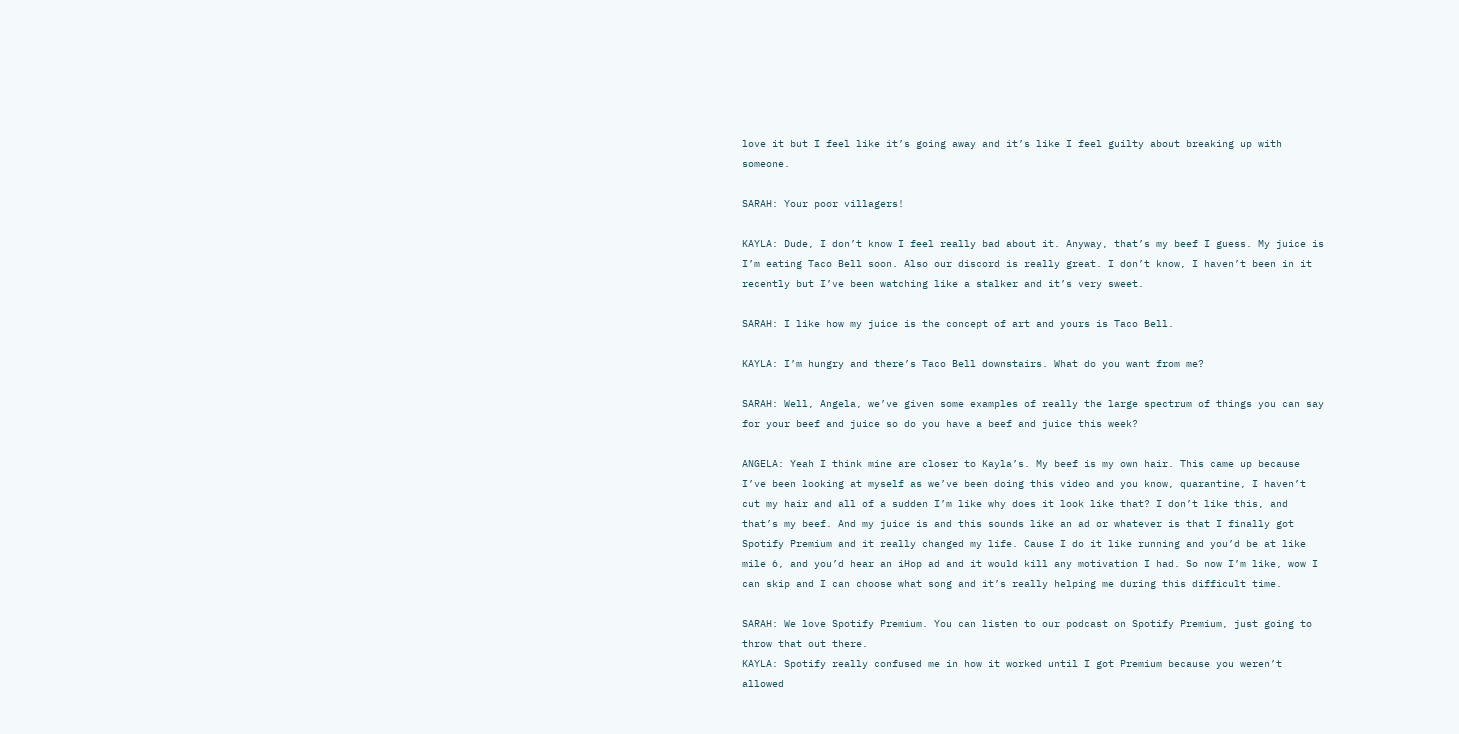love it but I feel like it’s going away and it’s like I feel guilty about breaking up with someone.

SARAH: Your poor villagers!

KAYLA: Dude, I don’t know I feel really bad about it. Anyway, that’s my beef I guess. My juice is I’m eating Taco Bell soon. Also our discord is really great. I don’t know, I haven’t been in it recently but I’ve been watching like a stalker and it’s very sweet.

SARAH: I like how my juice is the concept of art and yours is Taco Bell.

KAYLA: I’m hungry and there’s Taco Bell downstairs. What do you want from me?

SARAH: Well, Angela, we’ve given some examples of really the large spectrum of things you can say for your beef and juice so do you have a beef and juice this week?

ANGELA: Yeah I think mine are closer to Kayla’s. My beef is my own hair. This came up because I’ve been looking at myself as we’ve been doing this video and you know, quarantine, I haven’t cut my hair and all of a sudden I’m like why does it look like that? I don’t like this, and that’s my beef. And my juice is and this sounds like an ad or whatever is that I finally got Spotify Premium and it really changed my life. Cause I do it like running and you’d be at like mile 6, and you’d hear an iHop ad and it would kill any motivation I had. So now I’m like, wow I can skip and I can choose what song and it’s really helping me during this difficult time.

SARAH: We love Spotify Premium. You can listen to our podcast on Spotify Premium, just going to throw that out there.
KAYLA: Spotify really confused me in how it worked until I got Premium because you weren’t allowed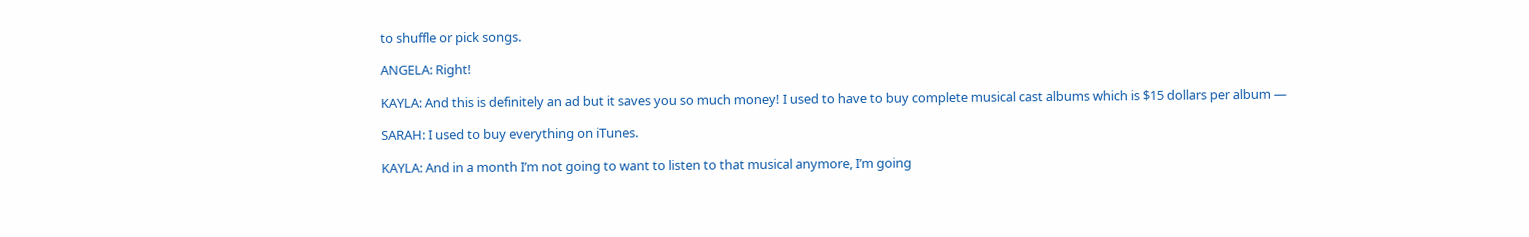to shuffle or pick songs.

ANGELA: Right!

KAYLA: And this is definitely an ad but it saves you so much money! I used to have to buy complete musical cast albums which is $15 dollars per album —

SARAH: I used to buy everything on iTunes.

KAYLA: And in a month I’m not going to want to listen to that musical anymore, I’m going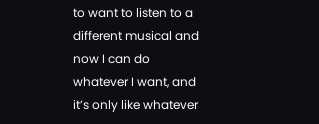to want to listen to a different musical and now I can do whatever I want, and it’s only like whatever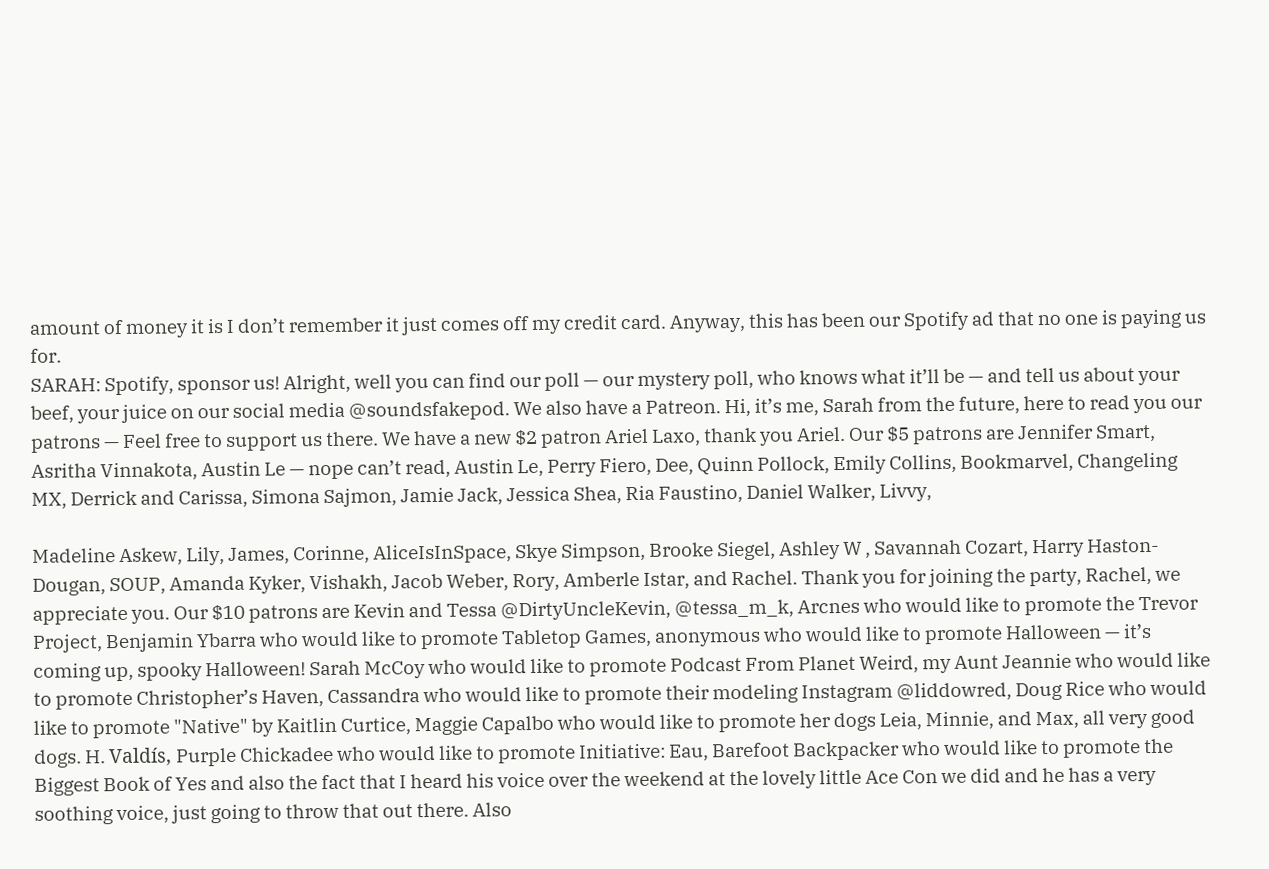amount of money it is I don’t remember it just comes off my credit card. Anyway, this has been our Spotify ad that no one is paying us for.
SARAH: Spotify, sponsor us! Alright, well you can find our poll — our mystery poll, who knows what it’ll be — and tell us about your beef, your juice on our social media @soundsfakepod. We also have a Patreon. Hi, it’s me, Sarah from the future, here to read you our patrons — Feel free to support us there. We have a new $2 patron Ariel Laxo, thank you Ariel. Our $5 patrons are Jennifer Smart, Asritha Vinnakota, Austin Le — nope can’t read, Austin Le, Perry Fiero, Dee, Quinn Pollock, Emily Collins, Bookmarvel, Changeling MX, Derrick and Carissa, Simona Sajmon, Jamie Jack, Jessica Shea, Ria Faustino, Daniel Walker, Livvy,

Madeline Askew, Lily, James, Corinne, AliceIsInSpace, Skye Simpson, Brooke Siegel, Ashley W , Savannah Cozart, Harry Haston-Dougan, SOUP, Amanda Kyker, Vishakh, Jacob Weber, Rory, Amberle Istar, and Rachel. Thank you for joining the party, Rachel, we appreciate you. Our $10 patrons are Kevin and Tessa @DirtyUncleKevin, @tessa_m_k, Arcnes who would like to promote the Trevor Project, Benjamin Ybarra who would like to promote Tabletop Games, anonymous who would like to promote Halloween — it’s coming up, spooky Halloween! Sarah McCoy who would like to promote Podcast From Planet Weird, my Aunt Jeannie who would like to promote Christopher’s Haven, Cassandra who would like to promote their modeling Instagram @liddowred, Doug Rice who would like to promote "Native" by Kaitlin Curtice, Maggie Capalbo who would like to promote her dogs Leia, Minnie, and Max, all very good dogs. H. Valdís, Purple Chickadee who would like to promote Initiative: Eau, Barefoot Backpacker who would like to promote the Biggest Book of Yes and also the fact that I heard his voice over the weekend at the lovely little Ace Con we did and he has a very soothing voice, just going to throw that out there. Also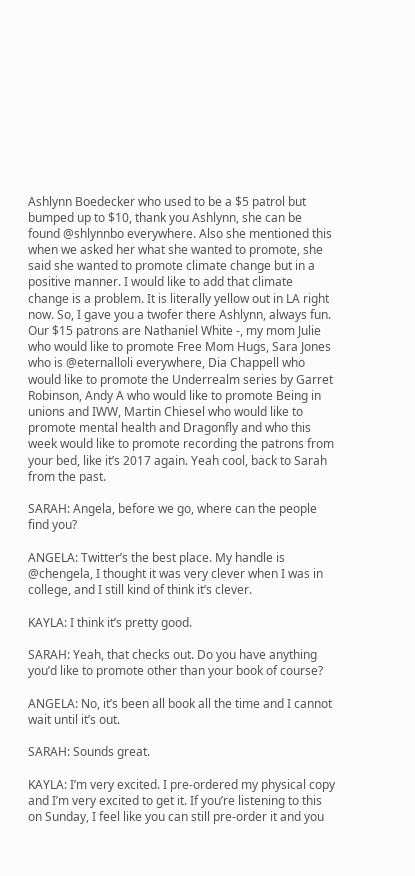Ashlynn Boedecker who used to be a $5 patrol but bumped up to $10, thank you Ashlynn, she can be found @shlynnbo everywhere. Also she mentioned this when we asked her what she wanted to promote, she said she wanted to promote climate change but in a positive manner. I would like to add that climate change is a problem. It is literally yellow out in LA right now. So, I gave you a twofer there Ashlynn, always fun. Our $15 patrons are Nathaniel White -, my mom Julie who would like to promote Free Mom Hugs, Sara Jones who is @eternalloli everywhere, Dia Chappell who would like to promote the Underrealm series by Garret Robinson, Andy A who would like to promote Being in unions and IWW, Martin Chiesel who would like to promote mental health and Dragonfly and who this week would like to promote recording the patrons from your bed, like it’s 2017 again. Yeah cool, back to Sarah from the past.

SARAH: Angela, before we go, where can the people find you?

ANGELA: Twitter’s the best place. My handle is @chengela, I thought it was very clever when I was in college, and I still kind of think it’s clever.

KAYLA: I think it’s pretty good.

SARAH: Yeah, that checks out. Do you have anything you’d like to promote other than your book of course?

ANGELA: No, it’s been all book all the time and I cannot wait until it’s out.

SARAH: Sounds great.

KAYLA: I’m very excited. I pre-ordered my physical copy and I’m very excited to get it. If you’re listening to this on Sunday, I feel like you can still pre-order it and you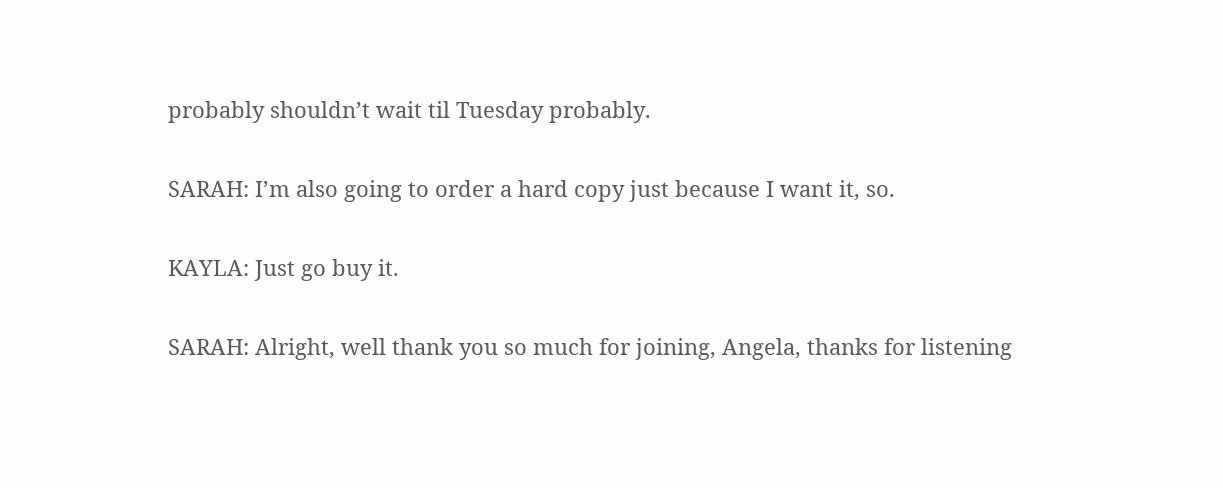probably shouldn’t wait til Tuesday probably.

SARAH: I’m also going to order a hard copy just because I want it, so.

KAYLA: Just go buy it.

SARAH: Alright, well thank you so much for joining, Angela, thanks for listening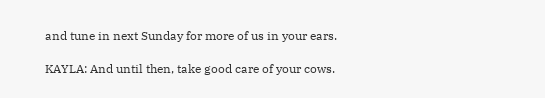and tune in next Sunday for more of us in your ears.

KAYLA: And until then, take good care of your cows.